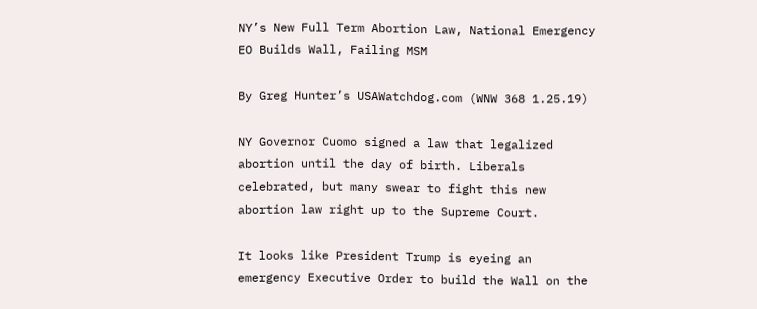NY’s New Full Term Abortion Law, National Emergency EO Builds Wall, Failing MSM

By Greg Hunter’s USAWatchdog.com (WNW 368 1.25.19)

NY Governor Cuomo signed a law that legalized abortion until the day of birth. Liberals celebrated, but many swear to fight this new abortion law right up to the Supreme Court.

It looks like President Trump is eyeing an emergency Executive Order to build the Wall on the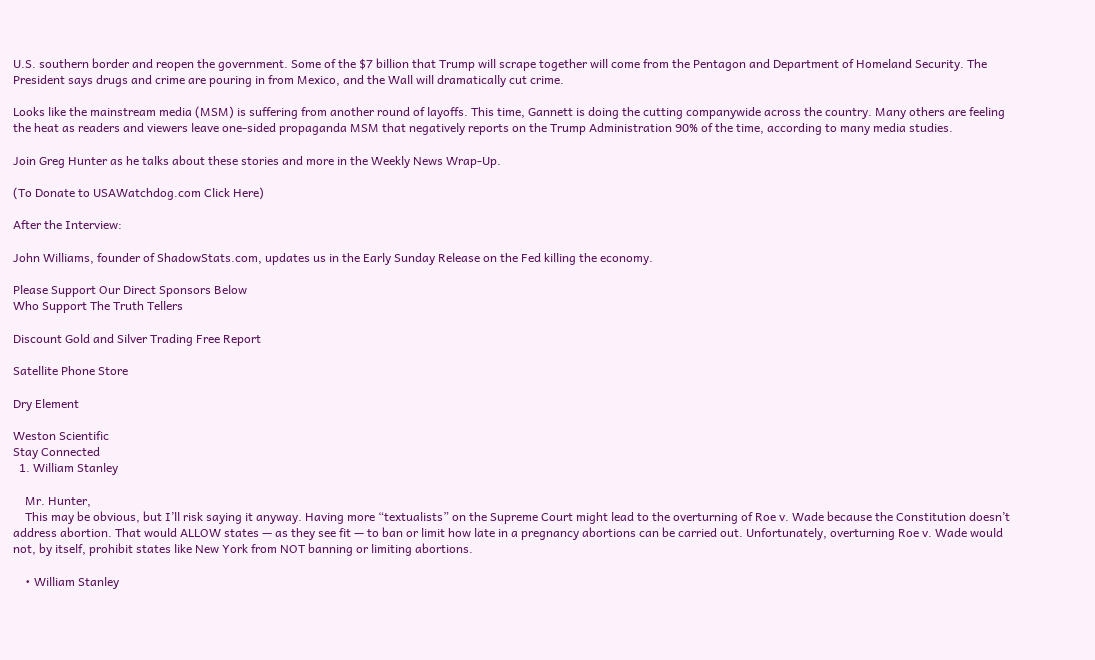U.S. southern border and reopen the government. Some of the $7 billion that Trump will scrape together will come from the Pentagon and Department of Homeland Security. The President says drugs and crime are pouring in from Mexico, and the Wall will dramatically cut crime.

Looks like the mainstream media (MSM) is suffering from another round of layoffs. This time, Gannett is doing the cutting companywide across the country. Many others are feeling the heat as readers and viewers leave one-sided propaganda MSM that negatively reports on the Trump Administration 90% of the time, according to many media studies.

Join Greg Hunter as he talks about these stories and more in the Weekly News Wrap-Up.

(To Donate to USAWatchdog.com Click Here)

After the Interview:

John Williams, founder of ShadowStats.com, updates us in the Early Sunday Release on the Fed killing the economy.

Please Support Our Direct Sponsors Below
Who Support The Truth Tellers

Discount Gold and Silver Trading Free Report

Satellite Phone Store

Dry Element

Weston Scientific
Stay Connected
  1. William Stanley

    Mr. Hunter,
    This may be obvious, but I’ll risk saying it anyway. Having more “textualists” on the Supreme Court might lead to the overturning of Roe v. Wade because the Constitution doesn’t address abortion. That would ALLOW states — as they see fit — to ban or limit how late in a pregnancy abortions can be carried out. Unfortunately, overturning Roe v. Wade would not, by itself, prohibit states like New York from NOT banning or limiting abortions.

    • William Stanley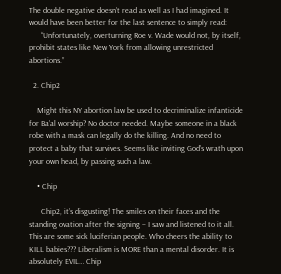The double negative doesn’t read as well as I had imagined. It would have been better for the last sentence to simply read:
      “Unfortunately, overturning Roe v. Wade would not, by itself, prohibit states like New York from allowing unrestricted abortions.”

  2. Chip2

    Might this NY abortion law be used to decriminalize infanticide for Ba’al worship? No doctor needed. Maybe someone in a black robe with a mask can legally do the killing. And no need to protect a baby that survives. Seems like inviting God’s wrath upon your own head, by passing such a law.

    • Chip

      Chip2, it’s disgusting! The smiles on their faces and the standing ovation after the signing – I saw and listened to it all. This are some sick luciferian people. Who cheers the ability to KILL babies??? Liberalism is MORE than a mental disorder. It is absolutely EVIL… Chip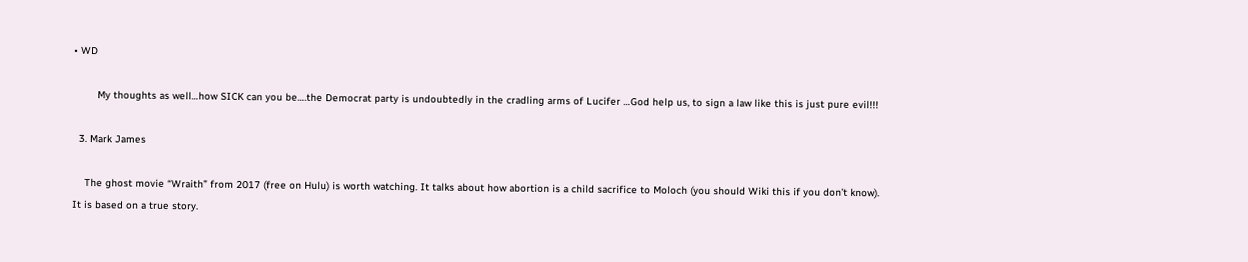• WD

        My thoughts as well…how SICK can you be….the Democrat party is undoubtedly in the cradling arms of Lucifer …God help us, to sign a law like this is just pure evil!!!

  3. Mark James

    The ghost movie “Wraith” from 2017 (free on Hulu) is worth watching. It talks about how abortion is a child sacrifice to Moloch (you should Wiki this if you don’t know). It is based on a true story.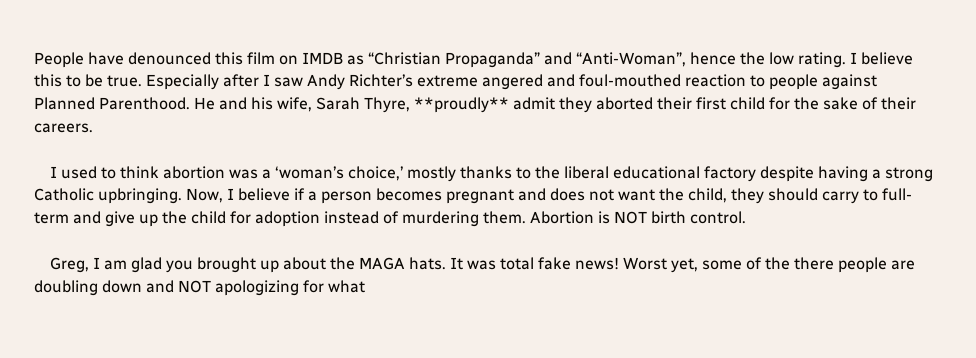People have denounced this film on IMDB as “Christian Propaganda” and “Anti-Woman”, hence the low rating. I believe this to be true. Especially after I saw Andy Richter’s extreme angered and foul-mouthed reaction to people against Planned Parenthood. He and his wife, Sarah Thyre, **proudly** admit they aborted their first child for the sake of their careers.

    I used to think abortion was a ‘woman’s choice,’ mostly thanks to the liberal educational factory despite having a strong Catholic upbringing. Now, I believe if a person becomes pregnant and does not want the child, they should carry to full-term and give up the child for adoption instead of murdering them. Abortion is NOT birth control.

    Greg, I am glad you brought up about the MAGA hats. It was total fake news! Worst yet, some of the there people are doubling down and NOT apologizing for what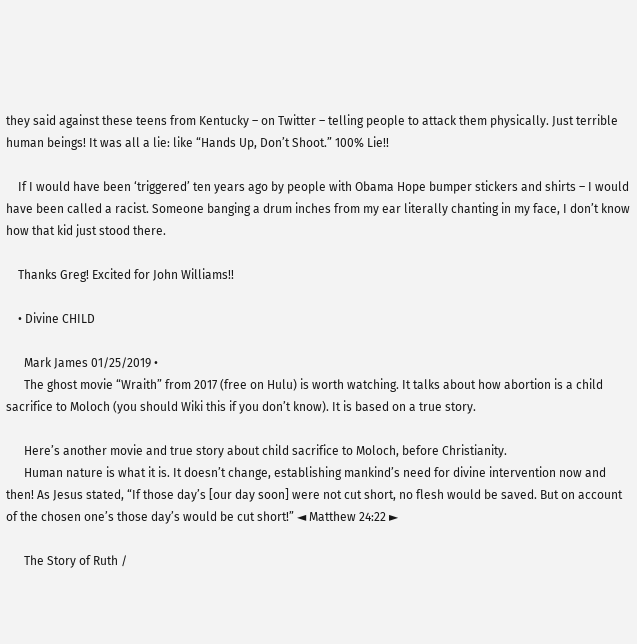they said against these teens from Kentucky – on Twitter – telling people to attack them physically. Just terrible human beings! It was all a lie: like “Hands Up, Don’t Shoot.” 100% Lie!!

    If I would have been ‘triggered’ ten years ago by people with Obama Hope bumper stickers and shirts – I would have been called a racist. Someone banging a drum inches from my ear literally chanting in my face, I don’t know how that kid just stood there.

    Thanks Greg! Excited for John Williams!!

    • Divine CHILD

      Mark James 01/25/2019 •
      The ghost movie “Wraith” from 2017 (free on Hulu) is worth watching. It talks about how abortion is a child sacrifice to Moloch (you should Wiki this if you don’t know). It is based on a true story.

      Here’s another movie and true story about child sacrifice to Moloch, before Christianity.
      Human nature is what it is. It doesn’t change, establishing mankind’s need for divine intervention now and then! As Jesus stated, “If those day’s [our day soon] were not cut short, no flesh would be saved. But on account of the chosen one’s those day’s would be cut short!” ◄ Matthew 24:22 ►

      The Story of Ruth /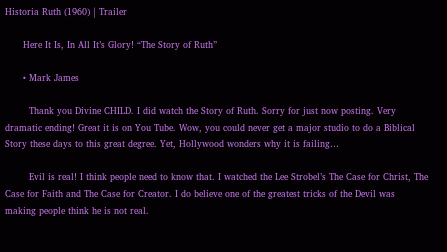Historia Ruth (1960) | Trailer

      Here It Is, In All It’s Glory! “The Story of Ruth”

      • Mark James

        Thank you Divine CHILD. I did watch the Story of Ruth. Sorry for just now posting. Very dramatic ending! Great it is on You Tube. Wow, you could never get a major studio to do a Biblical Story these days to this great degree. Yet, Hollywood wonders why it is failing…

        Evil is real! I think people need to know that. I watched the Lee Strobel’s The Case for Christ, The Case for Faith and The Case for Creator. I do believe one of the greatest tricks of the Devil was making people think he is not real.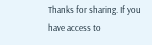Thanks for sharing. If you have access to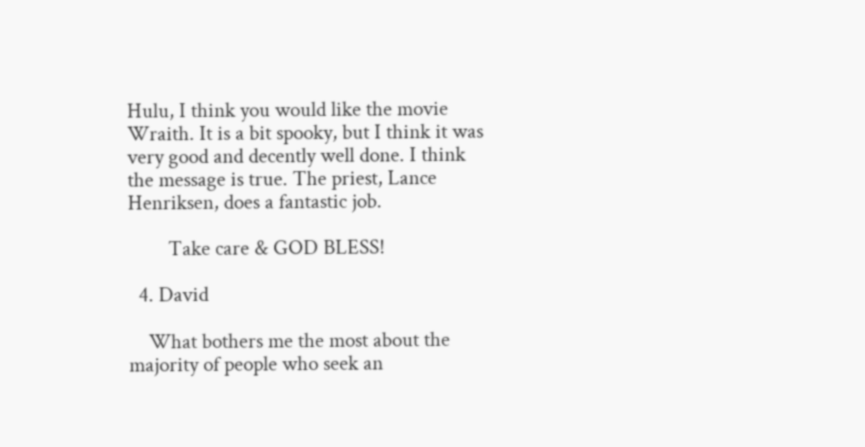Hulu, I think you would like the movie Wraith. It is a bit spooky, but I think it was very good and decently well done. I think the message is true. The priest, Lance Henriksen, does a fantastic job.

        Take care & GOD BLESS!

  4. David

    What bothers me the most about the majority of people who seek an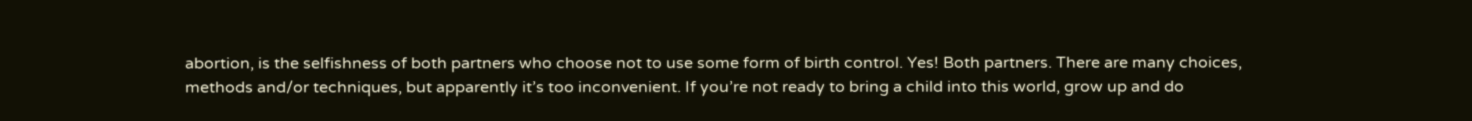abortion, is the selfishness of both partners who choose not to use some form of birth control. Yes! Both partners. There are many choices, methods and/or techniques, but apparently it’s too inconvenient. If you’re not ready to bring a child into this world, grow up and do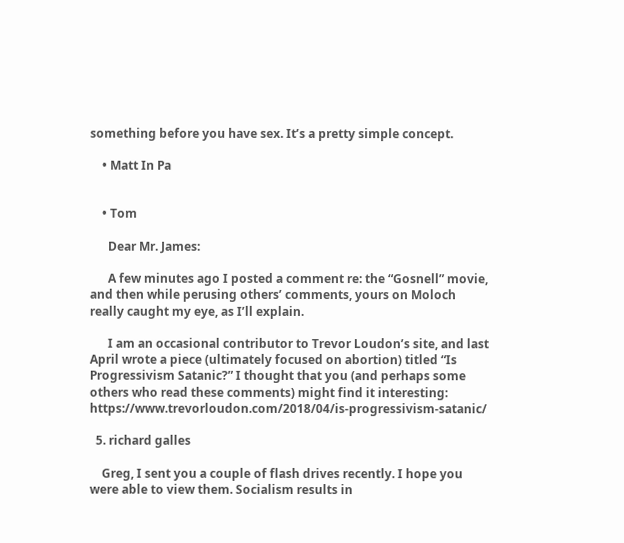something before you have sex. It’s a pretty simple concept.

    • Matt In Pa


    • Tom

      Dear Mr. James:

      A few minutes ago I posted a comment re: the “Gosnell” movie, and then while perusing others’ comments, yours on Moloch really caught my eye, as I’ll explain.

      I am an occasional contributor to Trevor Loudon’s site, and last April wrote a piece (ultimately focused on abortion) titled “Is Progressivism Satanic?” I thought that you (and perhaps some others who read these comments) might find it interesting: https://www.trevorloudon.com/2018/04/is-progressivism-satanic/

  5. richard galles

    Greg, I sent you a couple of flash drives recently. I hope you were able to view them. Socialism results in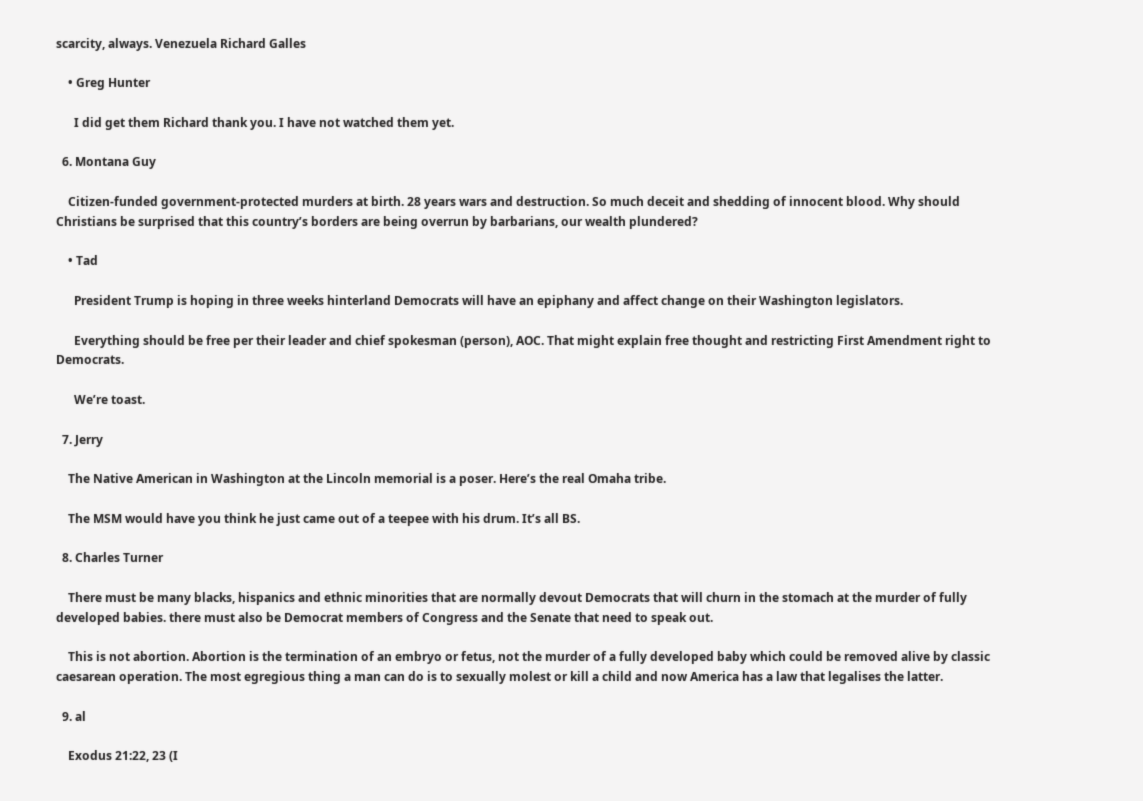scarcity, always. Venezuela Richard Galles

    • Greg Hunter

      I did get them Richard thank you. I have not watched them yet.

  6. Montana Guy

    Citizen-funded government-protected murders at birth. 28 years wars and destruction. So much deceit and shedding of innocent blood. Why should Christians be surprised that this country’s borders are being overrun by barbarians, our wealth plundered?

    • Tad

      President Trump is hoping in three weeks hinterland Democrats will have an epiphany and affect change on their Washington legislators.

      Everything should be free per their leader and chief spokesman (person), AOC. That might explain free thought and restricting First Amendment right to Democrats.

      We’re toast.

  7. Jerry

    The Native American in Washington at the Lincoln memorial is a poser. Here’s the real Omaha tribe.

    The MSM would have you think he just came out of a teepee with his drum. It’s all BS.

  8. Charles Turner

    There must be many blacks, hispanics and ethnic minorities that are normally devout Democrats that will churn in the stomach at the murder of fully developed babies. there must also be Democrat members of Congress and the Senate that need to speak out.

    This is not abortion. Abortion is the termination of an embryo or fetus, not the murder of a fully developed baby which could be removed alive by classic caesarean operation. The most egregious thing a man can do is to sexually molest or kill a child and now America has a law that legalises the latter.

  9. al

    Exodus 21:22, 23 (I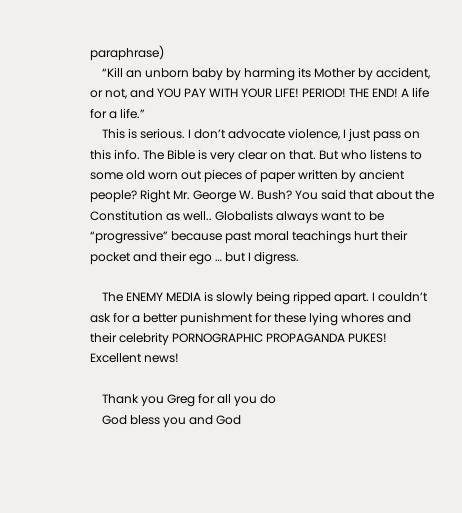paraphrase)
    “Kill an unborn baby by harming its Mother by accident, or not, and YOU PAY WITH YOUR LIFE! PERIOD! THE END! A life for a life.”
    This is serious. I don’t advocate violence, I just pass on this info. The Bible is very clear on that. But who listens to some old worn out pieces of paper written by ancient people? Right Mr. George W. Bush? You said that about the Constitution as well.. Globalists always want to be “progressive” because past moral teachings hurt their pocket and their ego … but I digress.

    The ENEMY MEDIA is slowly being ripped apart. I couldn’t ask for a better punishment for these lying whores and their celebrity PORNOGRAPHIC PROPAGANDA PUKES! Excellent news!

    Thank you Greg for all you do
    God bless you and God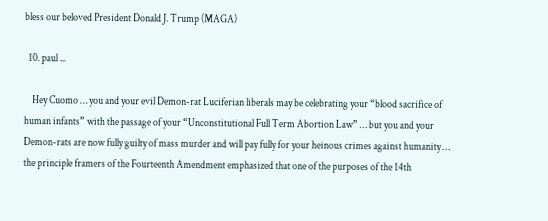bless our beloved President Donald J. Trump (MAGA)

  10. paul ...

    Hey Cuomo … you and your evil Demon-rat Luciferian liberals may be celebrating your “blood sacrifice of human infants” with the passage of your “Unconstitutional Full Term Abortion Law” … but you and your Demon-rats are now fully guilty of mass murder and will pay fully for your heinous crimes against humanity … the principle framers of the Fourteenth Amendment emphasized that one of the purposes of the 14th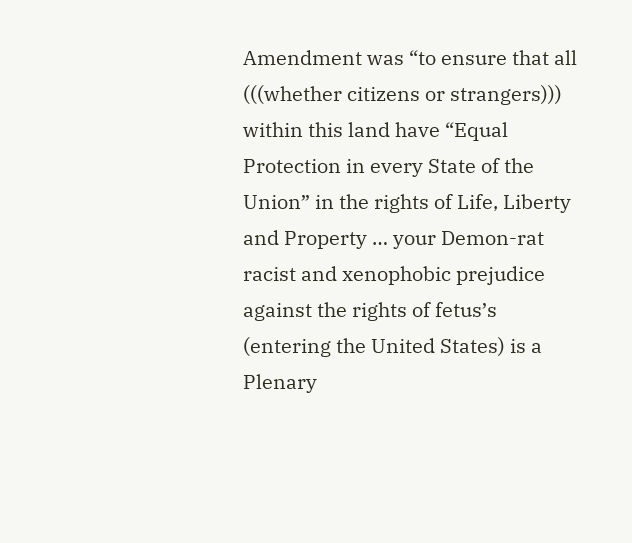Amendment was “to ensure that all (((whether citizens or strangers))) within this land have “Equal Protection in every State of the Union” in the rights of Life, Liberty and Property … your Demon-rat racist and xenophobic prejudice against the rights of fetus’s (entering the United States) is a Plenary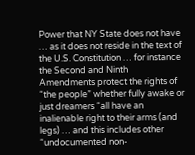Power that NY State does not have … as it does not reside in the text of the U.S. Constitution … for instance the Second and Ninth Amendments protect the rights of “the people” whether fully awake or just dreamers “all have an inalienable right to their arms (and legs) … and this includes other “undocumented non-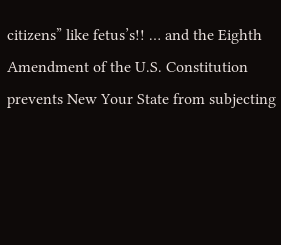citizens” like fetus’s!! … and the Eighth Amendment of the U.S. Constitution prevents New Your State from subjecting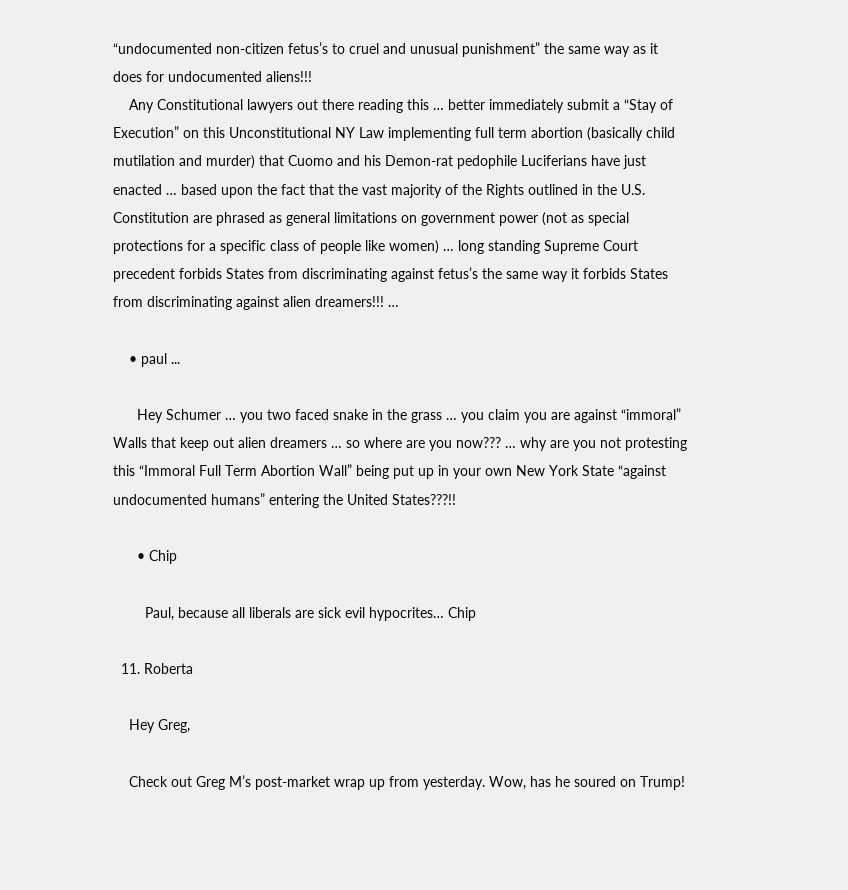“undocumented non-citizen fetus’s to cruel and unusual punishment” the same way as it does for undocumented aliens!!!
    Any Constitutional lawyers out there reading this … better immediately submit a “Stay of Execution” on this Unconstitutional NY Law implementing full term abortion (basically child mutilation and murder) that Cuomo and his Demon-rat pedophile Luciferians have just enacted … based upon the fact that the vast majority of the Rights outlined in the U.S. Constitution are phrased as general limitations on government power (not as special protections for a specific class of people like women) … long standing Supreme Court precedent forbids States from discriminating against fetus’s the same way it forbids States from discriminating against alien dreamers!!! …

    • paul ...

      Hey Schumer … you two faced snake in the grass … you claim you are against “immoral” Walls that keep out alien dreamers … so where are you now??? … why are you not protesting this “Immoral Full Term Abortion Wall” being put up in your own New York State “against undocumented humans” entering the United States???!!

      • Chip

        Paul, because all liberals are sick evil hypocrites… Chip

  11. Roberta

    Hey Greg,

    Check out Greg M’s post-market wrap up from yesterday. Wow, has he soured on Trump!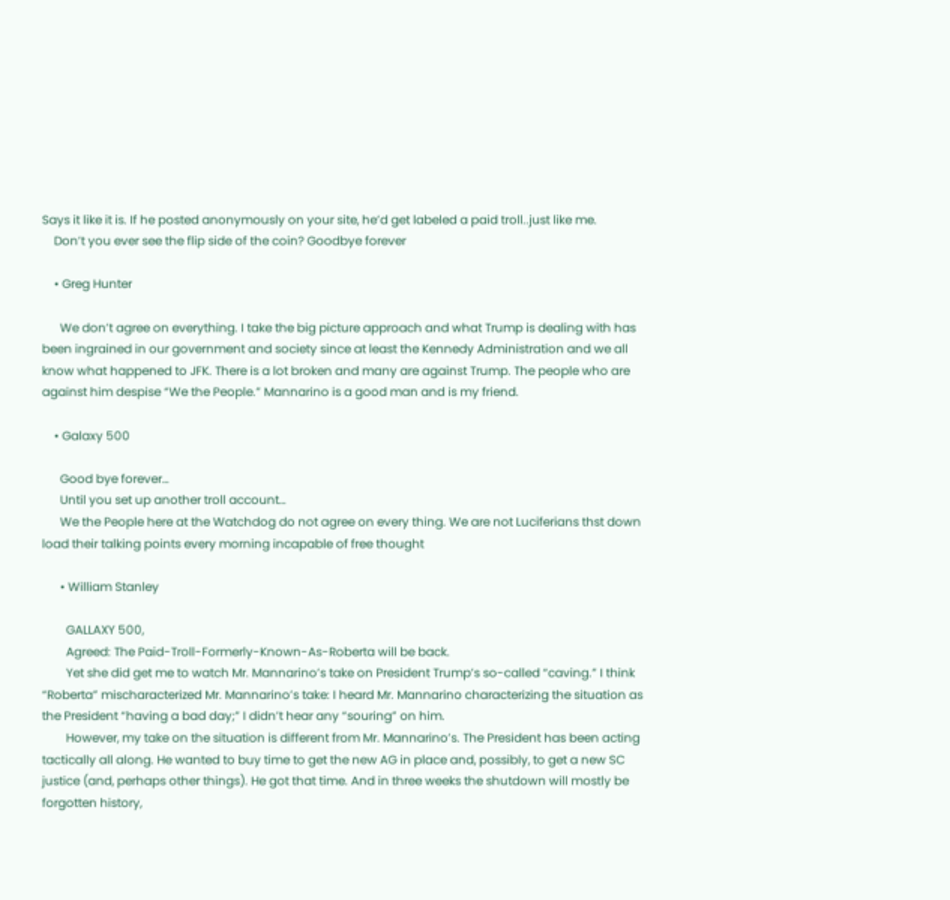Says it like it is. If he posted anonymously on your site, he’d get labeled a paid troll..just like me.
    Don’t you ever see the flip side of the coin? Goodbye forever

    • Greg Hunter

      We don’t agree on everything. I take the big picture approach and what Trump is dealing with has been ingrained in our government and society since at least the Kennedy Administration and we all know what happened to JFK. There is a lot broken and many are against Trump. The people who are against him despise “We the People.” Mannarino is a good man and is my friend.

    • Galaxy 500

      Good bye forever…
      Until you set up another troll account…
      We the People here at the Watchdog do not agree on every thing. We are not Luciferians thst down load their talking points every morning incapable of free thought

      • William Stanley

        GALLAXY 500,
        Agreed: The Paid-Troll-Formerly-Known-As-Roberta will be back.
        Yet she did get me to watch Mr. Mannarino’s take on President Trump’s so-called “caving.” I think “Roberta” mischaracterized Mr. Mannarino’s take: I heard Mr. Mannarino characterizing the situation as the President “having a bad day;” I didn’t hear any “souring” on him.
        However, my take on the situation is different from Mr. Mannarino’s. The President has been acting tactically all along. He wanted to buy time to get the new AG in place and, possibly, to get a new SC justice (and, perhaps other things). He got that time. And in three weeks the shutdown will mostly be forgotten history,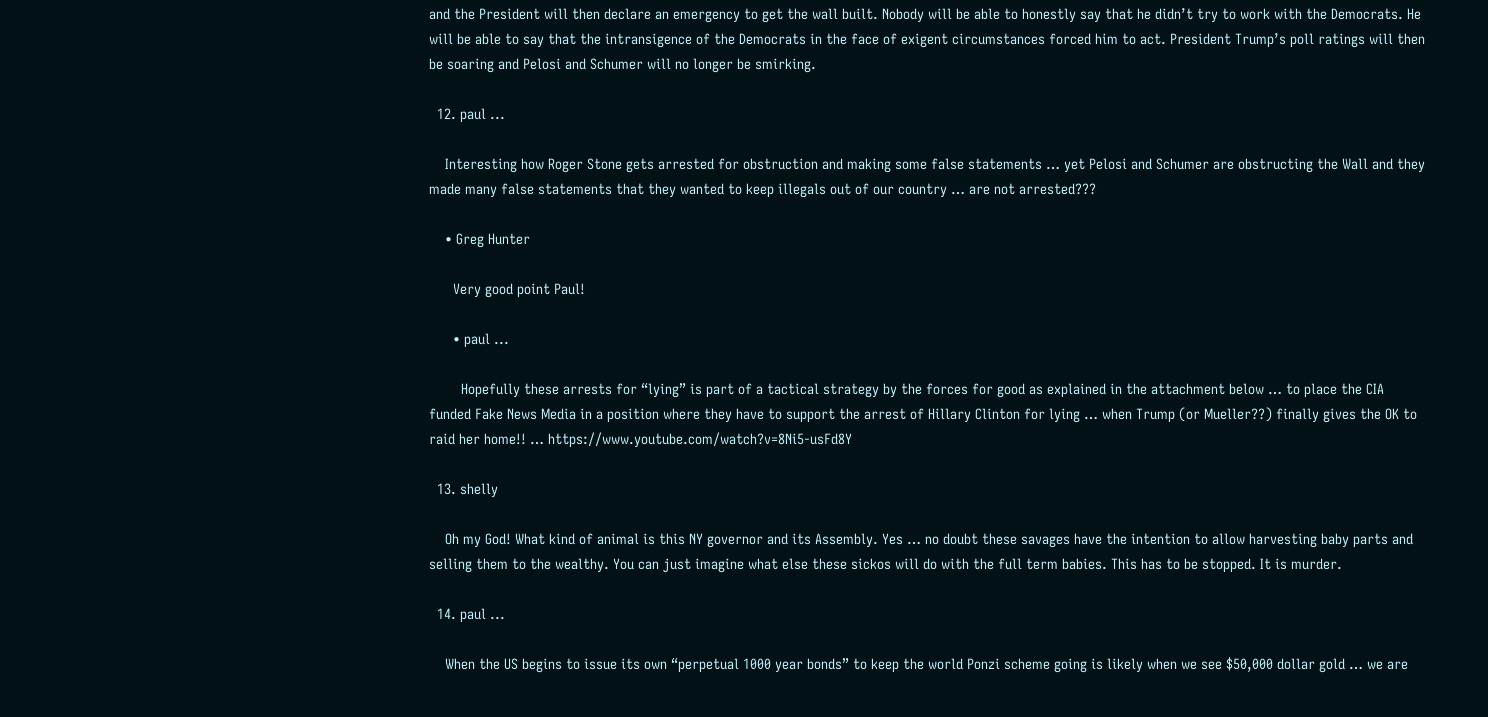and the President will then declare an emergency to get the wall built. Nobody will be able to honestly say that he didn’t try to work with the Democrats. He will be able to say that the intransigence of the Democrats in the face of exigent circumstances forced him to act. President Trump’s poll ratings will then be soaring and Pelosi and Schumer will no longer be smirking.

  12. paul ...

    Interesting how Roger Stone gets arrested for obstruction and making some false statements … yet Pelosi and Schumer are obstructing the Wall and they made many false statements that they wanted to keep illegals out of our country … are not arrested???

    • Greg Hunter

      Very good point Paul!

      • paul ...

        Hopefully these arrests for “lying” is part of a tactical strategy by the forces for good as explained in the attachment below … to place the CIA funded Fake News Media in a position where they have to support the arrest of Hillary Clinton for lying … when Trump (or Mueller??) finally gives the OK to raid her home!! … https://www.youtube.com/watch?v=8Ni5-usFd8Y

  13. shelly

    Oh my God! What kind of animal is this NY governor and its Assembly. Yes … no doubt these savages have the intention to allow harvesting baby parts and selling them to the wealthy. You can just imagine what else these sickos will do with the full term babies. This has to be stopped. It is murder.

  14. paul ...

    When the US begins to issue its own “perpetual 1000 year bonds” to keep the world Ponzi scheme going is likely when we see $50,000 dollar gold … we are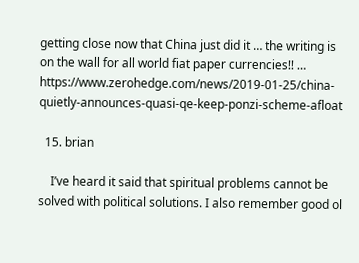getting close now that China just did it … the writing is on the wall for all world fiat paper currencies!! … https://www.zerohedge.com/news/2019-01-25/china-quietly-announces-quasi-qe-keep-ponzi-scheme-afloat

  15. brian

    I’ve heard it said that spiritual problems cannot be solved with political solutions. I also remember good ol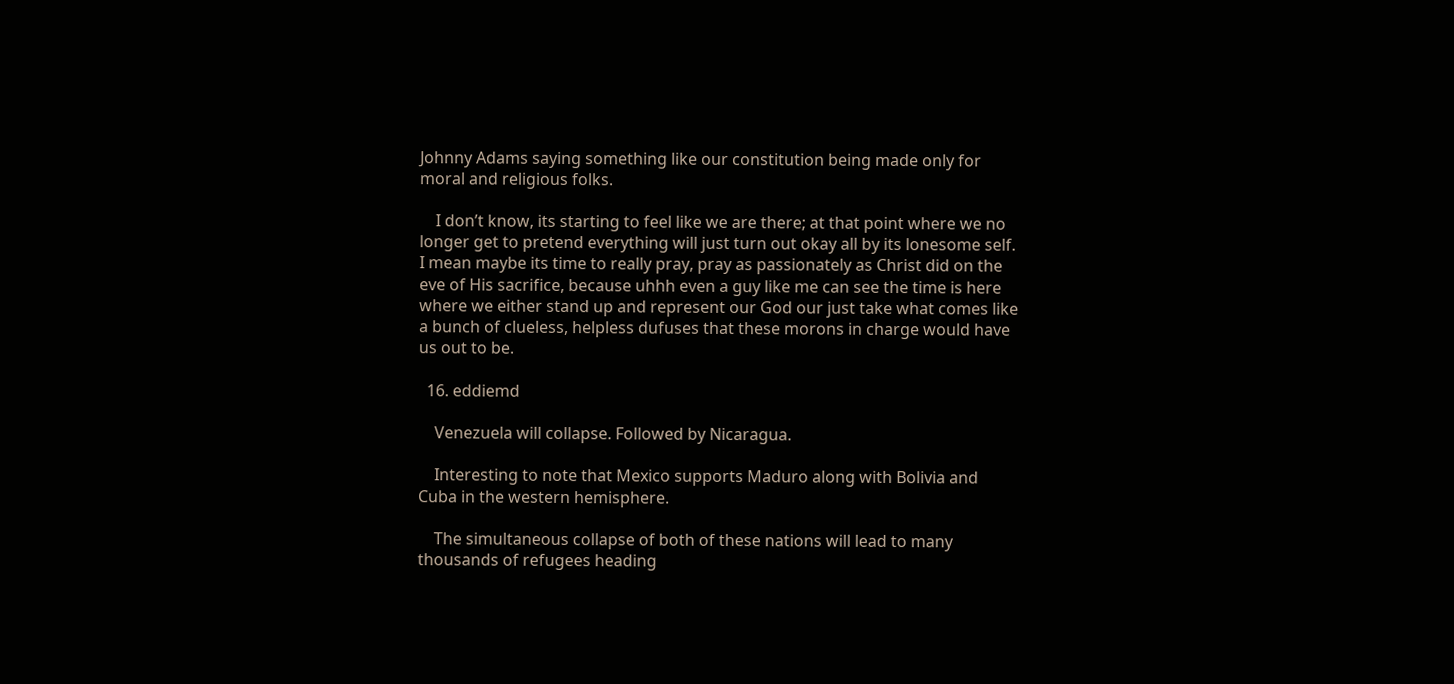Johnny Adams saying something like our constitution being made only for moral and religious folks.

    I don’t know, its starting to feel like we are there; at that point where we no longer get to pretend everything will just turn out okay all by its lonesome self. I mean maybe its time to really pray, pray as passionately as Christ did on the eve of His sacrifice, because uhhh even a guy like me can see the time is here where we either stand up and represent our God our just take what comes like a bunch of clueless, helpless dufuses that these morons in charge would have us out to be.

  16. eddiemd

    Venezuela will collapse. Followed by Nicaragua.

    Interesting to note that Mexico supports Maduro along with Bolivia and Cuba in the western hemisphere.

    The simultaneous collapse of both of these nations will lead to many thousands of refugees heading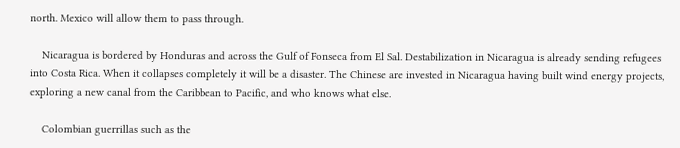north. Mexico will allow them to pass through.

    Nicaragua is bordered by Honduras and across the Gulf of Fonseca from El Sal. Destabilization in Nicaragua is already sending refugees into Costa Rica. When it collapses completely it will be a disaster. The Chinese are invested in Nicaragua having built wind energy projects, exploring a new canal from the Caribbean to Pacific, and who knows what else.

    Colombian guerrillas such as the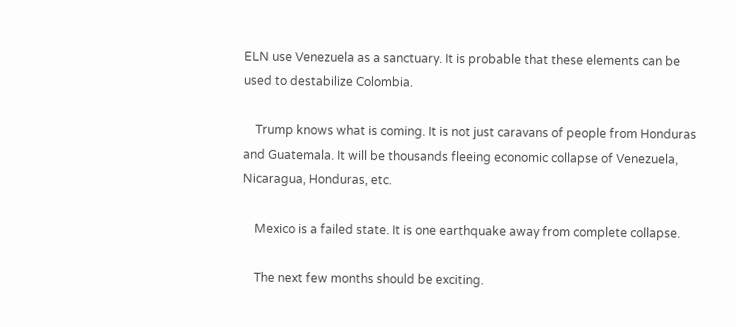ELN use Venezuela as a sanctuary. It is probable that these elements can be used to destabilize Colombia.

    Trump knows what is coming. It is not just caravans of people from Honduras and Guatemala. It will be thousands fleeing economic collapse of Venezuela, Nicaragua, Honduras, etc.

    Mexico is a failed state. It is one earthquake away from complete collapse.

    The next few months should be exciting.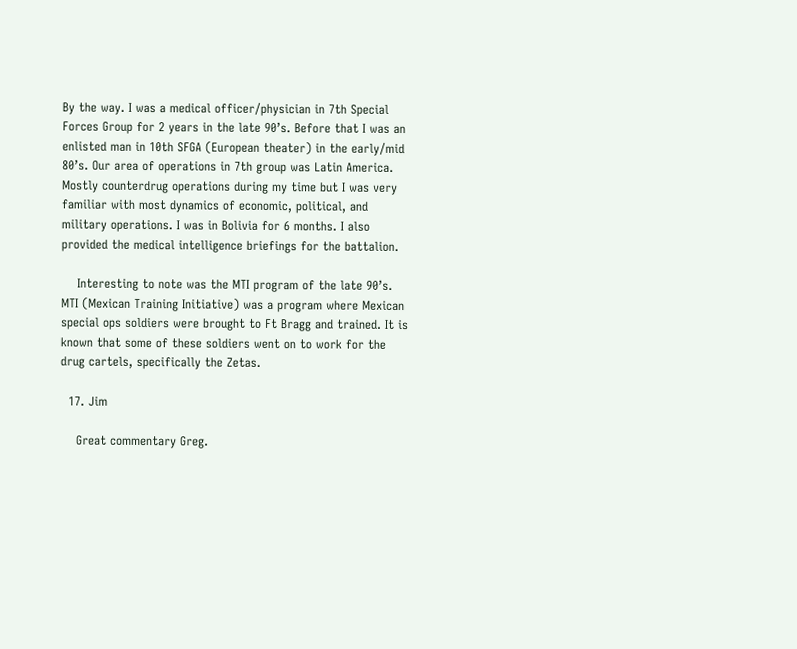By the way. I was a medical officer/physician in 7th Special Forces Group for 2 years in the late 90’s. Before that I was an enlisted man in 10th SFGA (European theater) in the early/mid 80’s. Our area of operations in 7th group was Latin America. Mostly counterdrug operations during my time but I was very familiar with most dynamics of economic, political, and military operations. I was in Bolivia for 6 months. I also provided the medical intelligence briefings for the battalion.

    Interesting to note was the MTI program of the late 90’s. MTI (Mexican Training Initiative) was a program where Mexican special ops soldiers were brought to Ft Bragg and trained. It is known that some of these soldiers went on to work for the drug cartels, specifically the Zetas.

  17. Jim

    Great commentary Greg.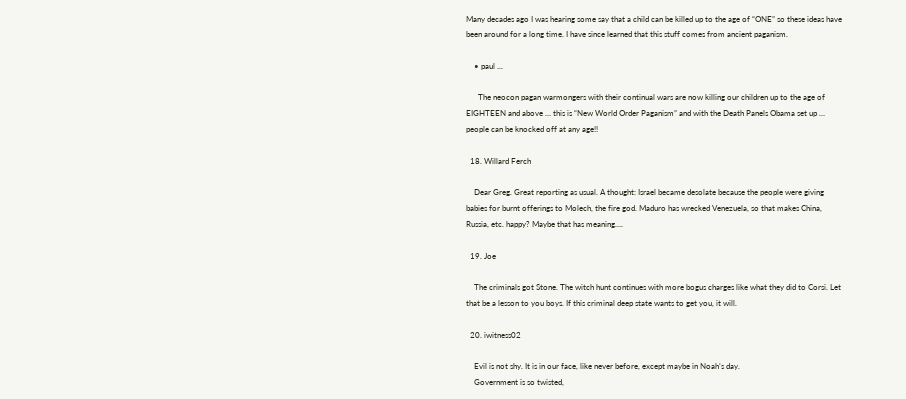Many decades ago I was hearing some say that a child can be killed up to the age of “ONE” so these ideas have been around for a long time. I have since learned that this stuff comes from ancient paganism.

    • paul ...

      The neocon pagan warmongers with their continual wars are now killing our children up to the age of EIGHTEEN and above … this is “New World Order Paganism” and with the Death Panels Obama set up … people can be knocked off at any age!!

  18. Willard Ferch

    Dear Greg. Great reporting as usual. A thought: Israel became desolate because the people were giving babies for burnt offerings to Molech, the fire god. Maduro has wrecked Venezuela, so that makes China, Russia, etc. happy? Maybe that has meaning….

  19. Joe

    The criminals got Stone. The witch hunt continues with more bogus charges like what they did to Corsi. Let that be a lesson to you boys. If this criminal deep state wants to get you, it will.

  20. iwitness02

    Evil is not shy. It is in our face, like never before, except maybe in Noah’s day.
    Government is so twisted,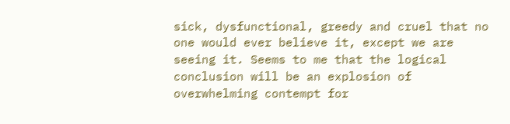sick, dysfunctional, greedy and cruel that no one would ever believe it, except we are seeing it. Seems to me that the logical conclusion will be an explosion of overwhelming contempt for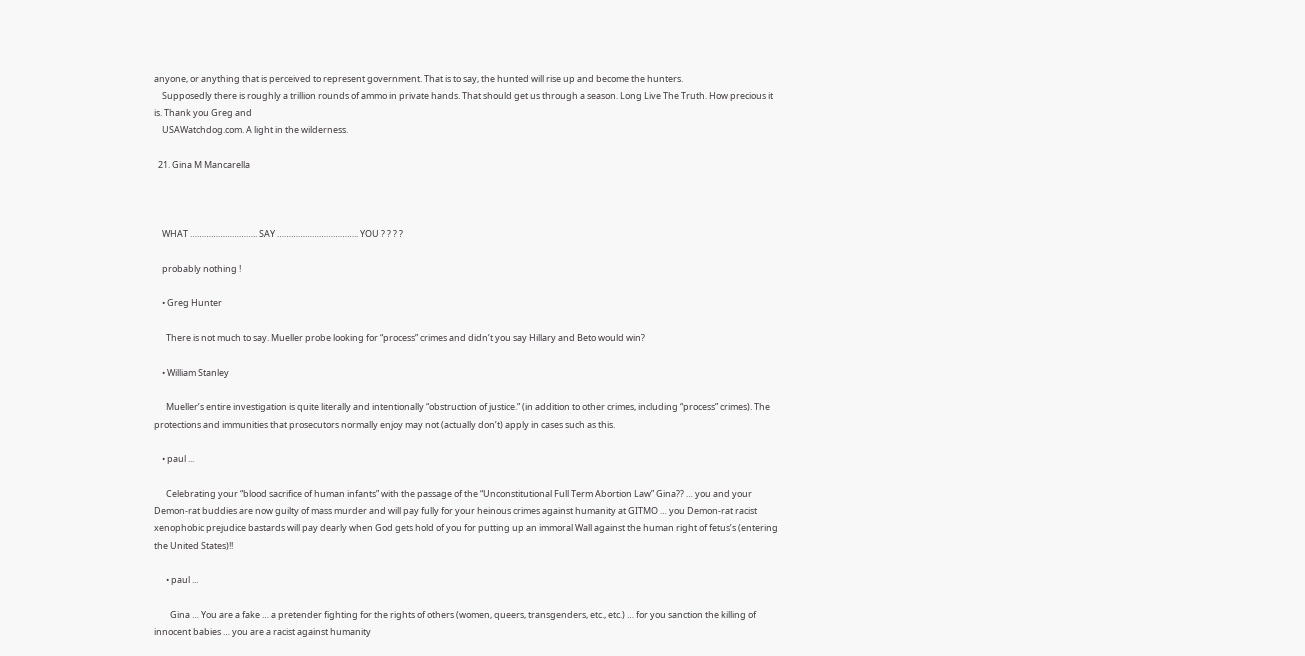anyone, or anything that is perceived to represent government. That is to say, the hunted will rise up and become the hunters.
    Supposedly there is roughly a trillion rounds of ammo in private hands. That should get us through a season. Long Live The Truth. How precious it is. Thank you Greg and
    USAWatchdog.com. A light in the wilderness.

  21. Gina M Mancarella



    WHAT ……………………….. SAY …………………………….. YOU ? ? ? ?

    probably nothing !

    • Greg Hunter

      There is not much to say. Mueller probe looking for “process” crimes and didn’t you say Hillary and Beto would win?

    • William Stanley

      Mueller’s entire investigation is quite literally and intentionally “obstruction of justice.” (in addition to other crimes, including “process” crimes). The protections and immunities that prosecutors normally enjoy may not (actually don’t) apply in cases such as this.

    • paul ...

      Celebrating your “blood sacrifice of human infants” with the passage of the “Unconstitutional Full Term Abortion Law” Gina?? … you and your Demon-rat buddies are now guilty of mass murder and will pay fully for your heinous crimes against humanity at GITMO … you Demon-rat racist xenophobic prejudice bastards will pay dearly when God gets hold of you for putting up an immoral Wall against the human right of fetus’s (entering the United States)!!

      • paul ...

        Gina … You are a fake … a pretender fighting for the rights of others (women, queers, transgenders, etc., etc.) … for you sanction the killing of innocent babies … you are a racist against humanity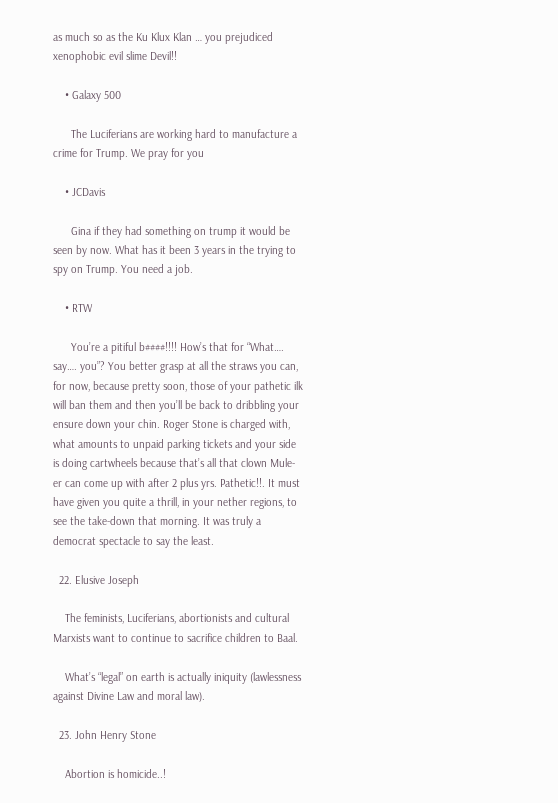as much so as the Ku Klux Klan … you prejudiced xenophobic evil slime Devil!!

    • Galaxy 500

      The Luciferians are working hard to manufacture a crime for Trump. We pray for you

    • JCDavis

      Gina if they had something on trump it would be seen by now. What has it been 3 years in the trying to spy on Trump. You need a job.

    • RTW

      You’re a pitiful b####!!!! How’s that for “What…. say…. you”? You better grasp at all the straws you can, for now, because pretty soon, those of your pathetic ilk will ban them and then you’ll be back to dribbling your ensure down your chin. Roger Stone is charged with, what amounts to unpaid parking tickets and your side is doing cartwheels because that’s all that clown Mule-er can come up with after 2 plus yrs. Pathetic!!. It must have given you quite a thrill, in your nether regions, to see the take-down that morning. It was truly a democrat spectacle to say the least.

  22. Elusive Joseph

    The feminists, Luciferians, abortionists and cultural Marxists want to continue to sacrifice children to Baal.

    What’s “legal” on earth is actually iniquity (lawlessness against Divine Law and moral law).

  23. John Henry Stone

    Abortion is homicide..!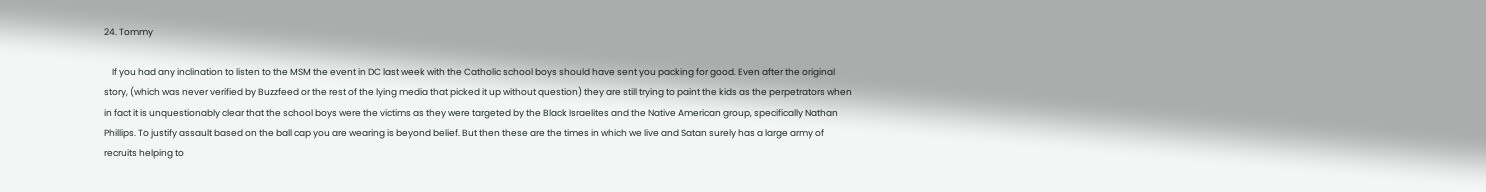24. Tommy

    If you had any inclination to listen to the MSM the event in DC last week with the Catholic school boys should have sent you packing for good. Even after the original story, (which was never verified by Buzzfeed or the rest of the lying media that picked it up without question) they are still trying to paint the kids as the perpetrators when in fact it is unquestionably clear that the school boys were the victims as they were targeted by the Black Israelites and the Native American group, specifically Nathan Phillips. To justify assault based on the ball cap you are wearing is beyond belief. But then these are the times in which we live and Satan surely has a large army of recruits helping to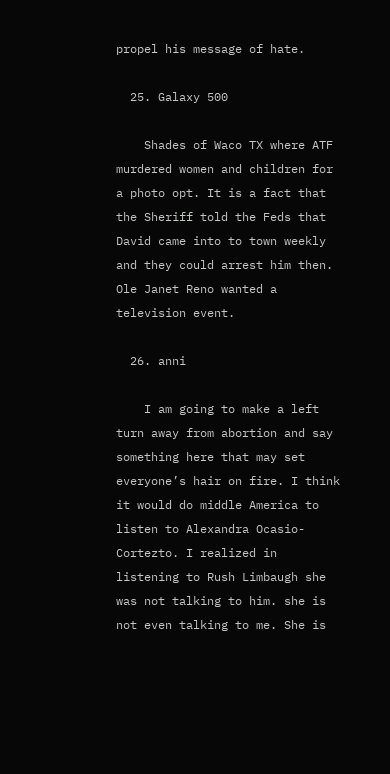propel his message of hate.

  25. Galaxy 500

    Shades of Waco TX where ATF murdered women and children for a photo opt. It is a fact that the Sheriff told the Feds that David came into to town weekly and they could arrest him then. Ole Janet Reno wanted a television event.

  26. anni

    I am going to make a left turn away from abortion and say something here that may set everyone’s hair on fire. I think it would do middle America to listen to Alexandra Ocasio-Cortezto. I realized in listening to Rush Limbaugh she was not talking to him. she is not even talking to me. She is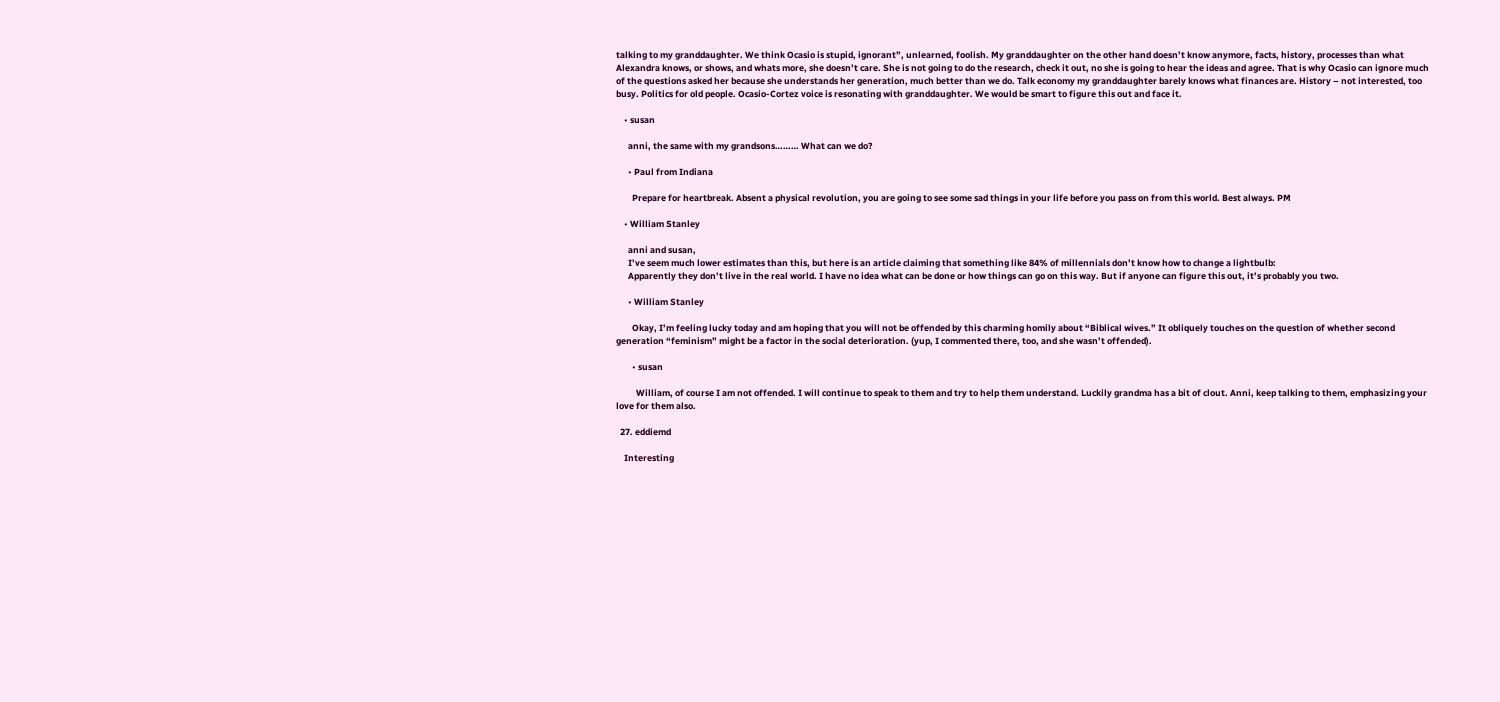talking to my granddaughter. We think Ocasio is stupid, ignorant”, unlearned, foolish. My granddaughter on the other hand doesn’t know anymore, facts, history, processes than what Alexandra knows, or shows, and whats more, she doesn’t care. She is not going to do the research, check it out, no she is going to hear the ideas and agree. That is why Ocasio can ignore much of the questions asked her because she understands her generation, much better than we do. Talk economy my granddaughter barely knows what finances are. History – not interested, too busy. Politics for old people. Ocasio-Cortez voice is resonating with granddaughter. We would be smart to figure this out and face it.

    • susan

      anni, the same with my grandsons……… What can we do?

      • Paul from Indiana

        Prepare for heartbreak. Absent a physical revolution, you are going to see some sad things in your life before you pass on from this world. Best always. PM

    • William Stanley

      anni and susan,
      I’ve seem much lower estimates than this, but here is an article claiming that something like 84% of millennials don’t know how to change a lightbulb:
      Apparently they don’t live in the real world. I have no idea what can be done or how things can go on this way. But if anyone can figure this out, it’s probably you two.

      • William Stanley

        Okay, I’m feeling lucky today and am hoping that you will not be offended by this charming homily about “Biblical wives.” It obliquely touches on the question of whether second generation “feminism” might be a factor in the social deterioration. (yup, I commented there, too, and she wasn’t offended).

        • susan

          William, of course I am not offended. I will continue to speak to them and try to help them understand. Luckily grandma has a bit of clout. Anni, keep talking to them, emphasizing your love for them also.

  27. eddiemd

    Interesting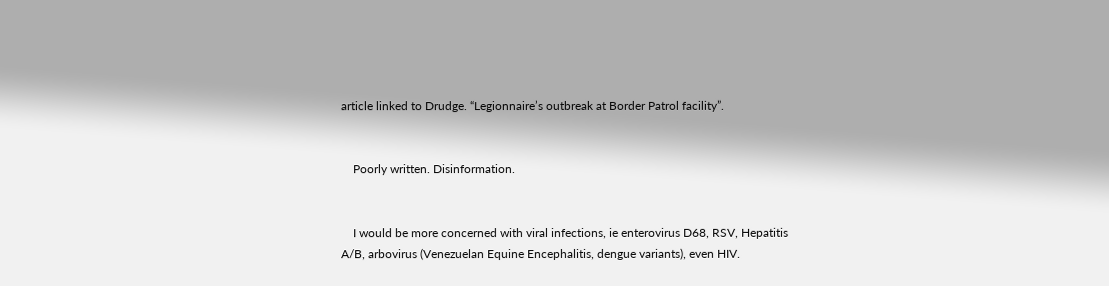article linked to Drudge. “Legionnaire’s outbreak at Border Patrol facility”.


    Poorly written. Disinformation.


    I would be more concerned with viral infections, ie enterovirus D68, RSV, Hepatitis A/B, arbovirus (Venezuelan Equine Encephalitis, dengue variants), even HIV.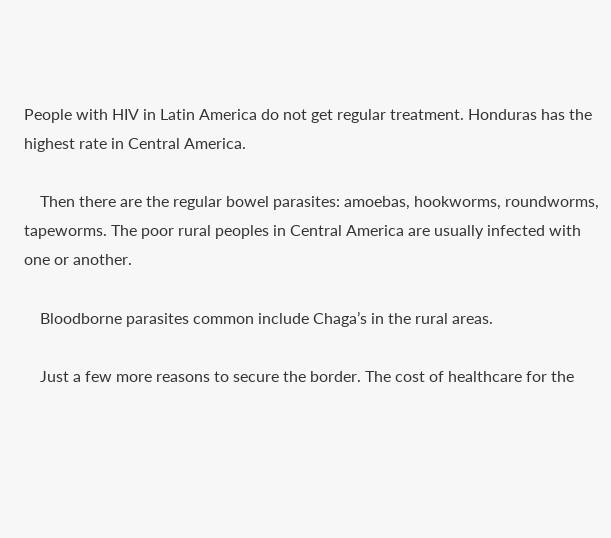People with HIV in Latin America do not get regular treatment. Honduras has the highest rate in Central America.

    Then there are the regular bowel parasites: amoebas, hookworms, roundworms, tapeworms. The poor rural peoples in Central America are usually infected with one or another.

    Bloodborne parasites common include Chaga’s in the rural areas.

    Just a few more reasons to secure the border. The cost of healthcare for the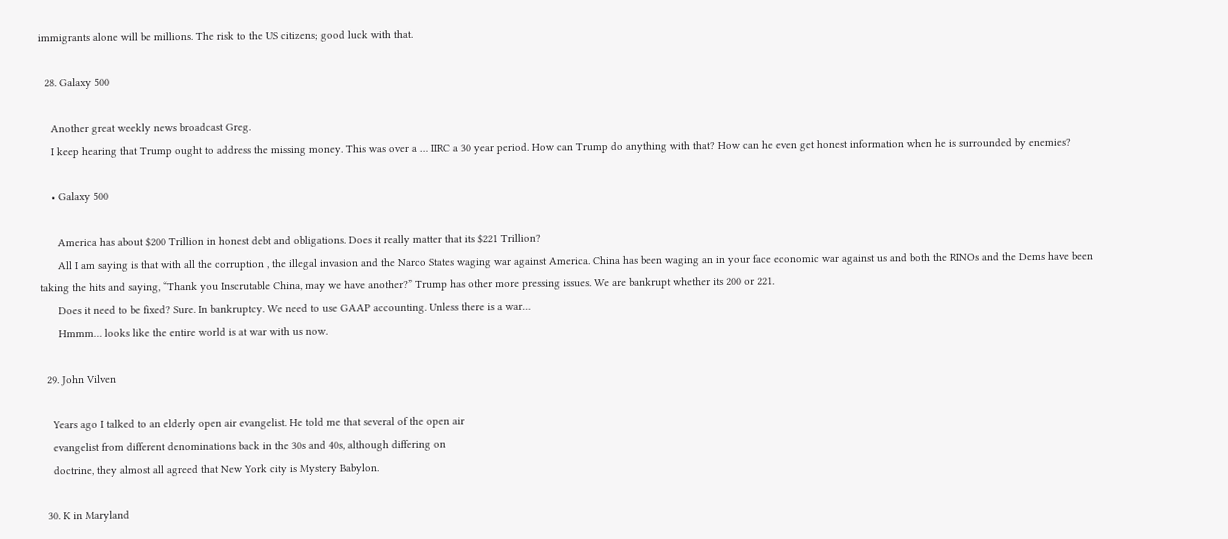immigrants alone will be millions. The risk to the US citizens; good luck with that.

  28. Galaxy 500

    Another great weekly news broadcast Greg.
    I keep hearing that Trump ought to address the missing money. This was over a … IIRC a 30 year period. How can Trump do anything with that? How can he even get honest information when he is surrounded by enemies?

    • Galaxy 500

      America has about $200 Trillion in honest debt and obligations. Does it really matter that its $221 Trillion?
      All I am saying is that with all the corruption , the illegal invasion and the Narco States waging war against America. China has been waging an in your face economic war against us and both the RINOs and the Dems have been taking the hits and saying, “Thank you Inscrutable China, may we have another?” Trump has other more pressing issues. We are bankrupt whether its 200 or 221.
      Does it need to be fixed? Sure. In bankruptcy. We need to use GAAP accounting. Unless there is a war…
      Hmmm… looks like the entire world is at war with us now.

  29. John Vilven

    Years ago I talked to an elderly open air evangelist. He told me that several of the open air
    evangelist from different denominations back in the 30s and 40s, although differing on
    doctrine, they almost all agreed that New York city is Mystery Babylon.

  30. K in Maryland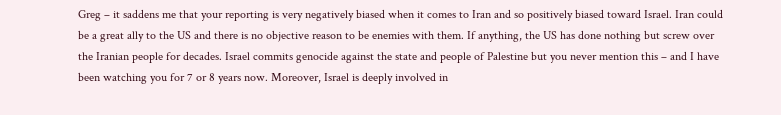Greg – it saddens me that your reporting is very negatively biased when it comes to Iran and so positively biased toward Israel. Iran could be a great ally to the US and there is no objective reason to be enemies with them. If anything, the US has done nothing but screw over the Iranian people for decades. Israel commits genocide against the state and people of Palestine but you never mention this – and I have been watching you for 7 or 8 years now. Moreover, Israel is deeply involved in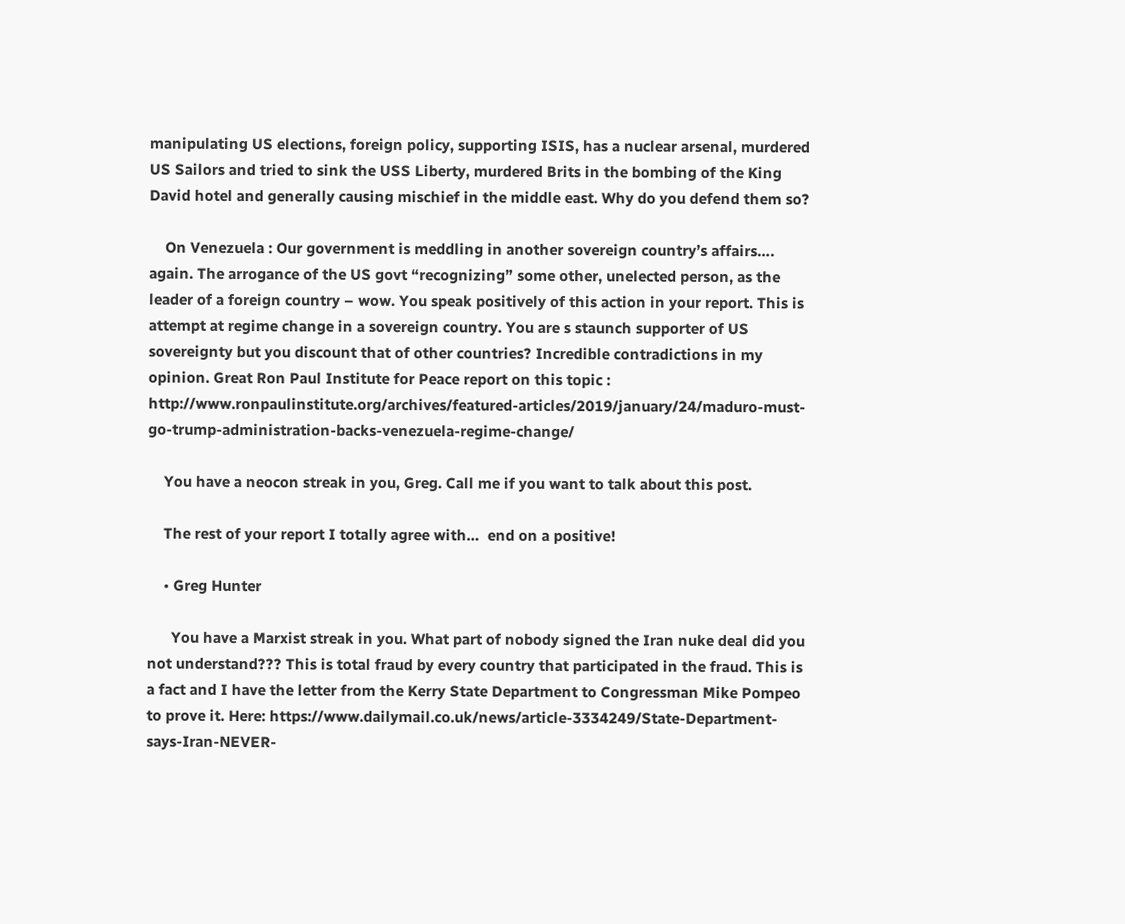manipulating US elections, foreign policy, supporting ISIS, has a nuclear arsenal, murdered US Sailors and tried to sink the USS Liberty, murdered Brits in the bombing of the King David hotel and generally causing mischief in the middle east. Why do you defend them so?

    On Venezuela : Our government is meddling in another sovereign country’s affairs…. again. The arrogance of the US govt “recognizing” some other, unelected person, as the leader of a foreign country – wow. You speak positively of this action in your report. This is attempt at regime change in a sovereign country. You are s staunch supporter of US sovereignty but you discount that of other countries? Incredible contradictions in my opinion. Great Ron Paul Institute for Peace report on this topic : http://www.ronpaulinstitute.org/archives/featured-articles/2019/january/24/maduro-must-go-trump-administration-backs-venezuela-regime-change/

    You have a neocon streak in you, Greg. Call me if you want to talk about this post.

    The rest of your report I totally agree with…  end on a positive!

    • Greg Hunter

      You have a Marxist streak in you. What part of nobody signed the Iran nuke deal did you not understand??? This is total fraud by every country that participated in the fraud. This is a fact and I have the letter from the Kerry State Department to Congressman Mike Pompeo to prove it. Here: https://www.dailymail.co.uk/news/article-3334249/State-Department-says-Iran-NEVER-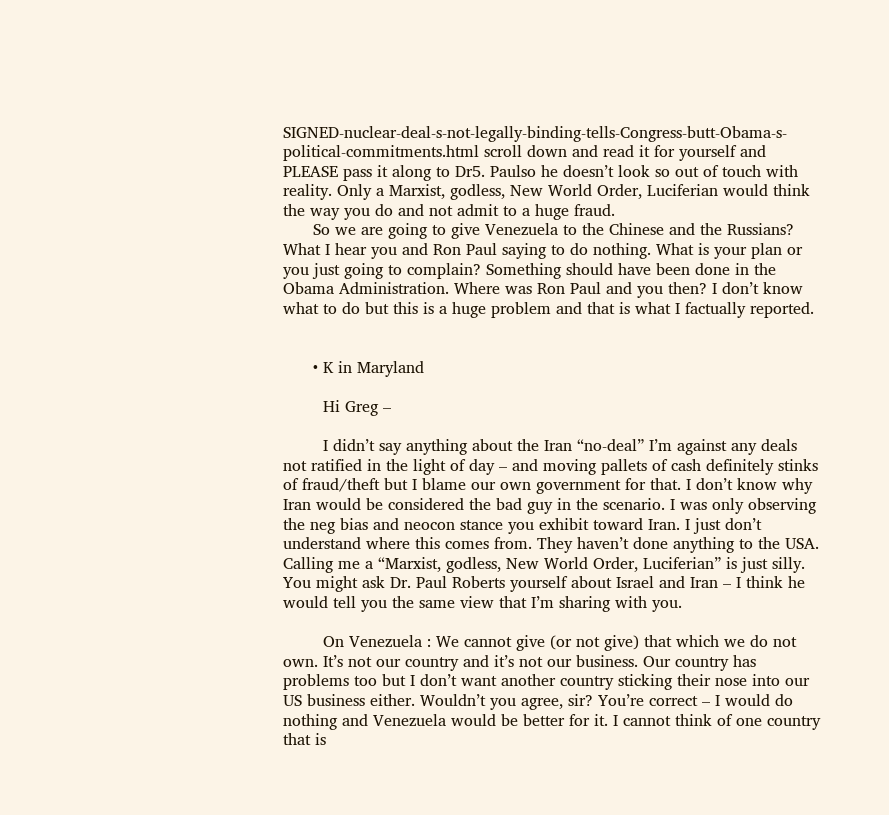SIGNED-nuclear-deal-s-not-legally-binding-tells-Congress-butt-Obama-s-political-commitments.html scroll down and read it for yourself and PLEASE pass it along to Dr5. Paulso he doesn’t look so out of touch with reality. Only a Marxist, godless, New World Order, Luciferian would think the way you do and not admit to a huge fraud.
      So we are going to give Venezuela to the Chinese and the Russians? What I hear you and Ron Paul saying to do nothing. What is your plan or you just going to complain? Something should have been done in the Obama Administration. Where was Ron Paul and you then? I don’t know what to do but this is a huge problem and that is what I factually reported.


      • K in Maryland

        Hi Greg –

        I didn’t say anything about the Iran “no-deal” I’m against any deals not ratified in the light of day – and moving pallets of cash definitely stinks of fraud/theft but I blame our own government for that. I don’t know why Iran would be considered the bad guy in the scenario. I was only observing the neg bias and neocon stance you exhibit toward Iran. I just don’t understand where this comes from. They haven’t done anything to the USA. Calling me a “Marxist, godless, New World Order, Luciferian” is just silly. You might ask Dr. Paul Roberts yourself about Israel and Iran – I think he would tell you the same view that I’m sharing with you.

        On Venezuela : We cannot give (or not give) that which we do not own. It’s not our country and it’s not our business. Our country has problems too but I don’t want another country sticking their nose into our US business either. Wouldn’t you agree, sir? You’re correct – I would do nothing and Venezuela would be better for it. I cannot think of one country that is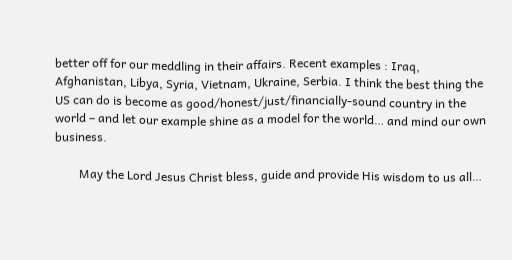better off for our meddling in their affairs. Recent examples : Iraq, Afghanistan, Libya, Syria, Vietnam, Ukraine, Serbia. I think the best thing the US can do is become as good/honest/just/financially-sound country in the world – and let our example shine as a model for the world… and mind our own business.

        May the Lord Jesus Christ bless, guide and provide His wisdom to us all…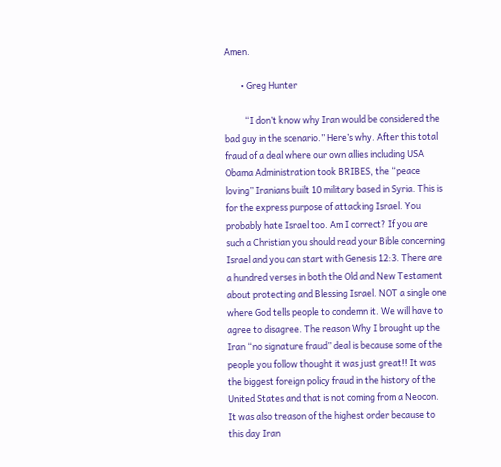Amen.

        • Greg Hunter

          “I don’t know why Iran would be considered the bad guy in the scenario.” Here’s why. After this total fraud of a deal where our own allies including USA Obama Administration took BRIBES, the “peace loving” Iranians built 10 military based in Syria. This is for the express purpose of attacking Israel. You probably hate Israel too. Am I correct? If you are such a Christian you should read your Bible concerning Israel and you can start with Genesis 12:3. There are a hundred verses in both the Old and New Testament about protecting and Blessing Israel. NOT a single one where God tells people to condemn it. We will have to agree to disagree. The reason Why I brought up the Iran “no signature fraud” deal is because some of the people you follow thought it was just great!! It was the biggest foreign policy fraud in the history of the United States and that is not coming from a Neocon. It was also treason of the highest order because to this day Iran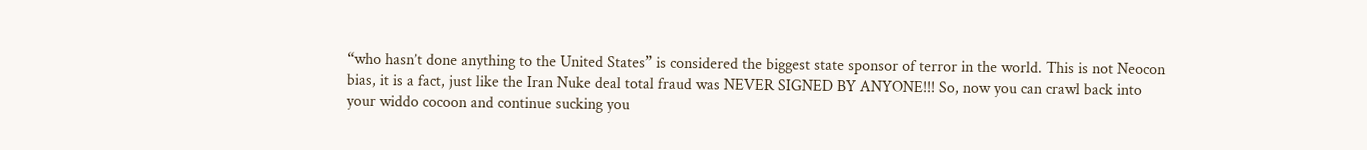“who hasn’t done anything to the United States” is considered the biggest state sponsor of terror in the world. This is not Neocon bias, it is a fact, just like the Iran Nuke deal total fraud was NEVER SIGNED BY ANYONE!!! So, now you can crawl back into your widdo cocoon and continue sucking you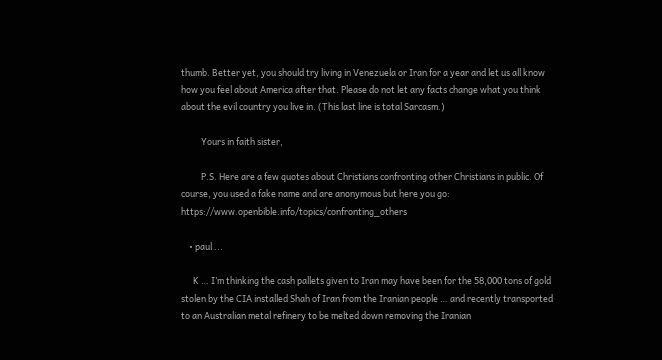thumb. Better yet, you should try living in Venezuela or Iran for a year and let us all know how you feel about America after that. Please do not let any facts change what you think about the evil country you live in. (This last line is total Sarcasm.)

          Yours in faith sister,

          P.S. Here are a few quotes about Christians confronting other Christians in public. Of course, you used a fake name and are anonymous but here you go: https://www.openbible.info/topics/confronting_others

    • paul ...

      K … I’m thinking the cash pallets given to Iran may have been for the 58,000 tons of gold stolen by the CIA installed Shah of Iran from the Iranian people … and recently transported to an Australian metal refinery to be melted down removing the Iranian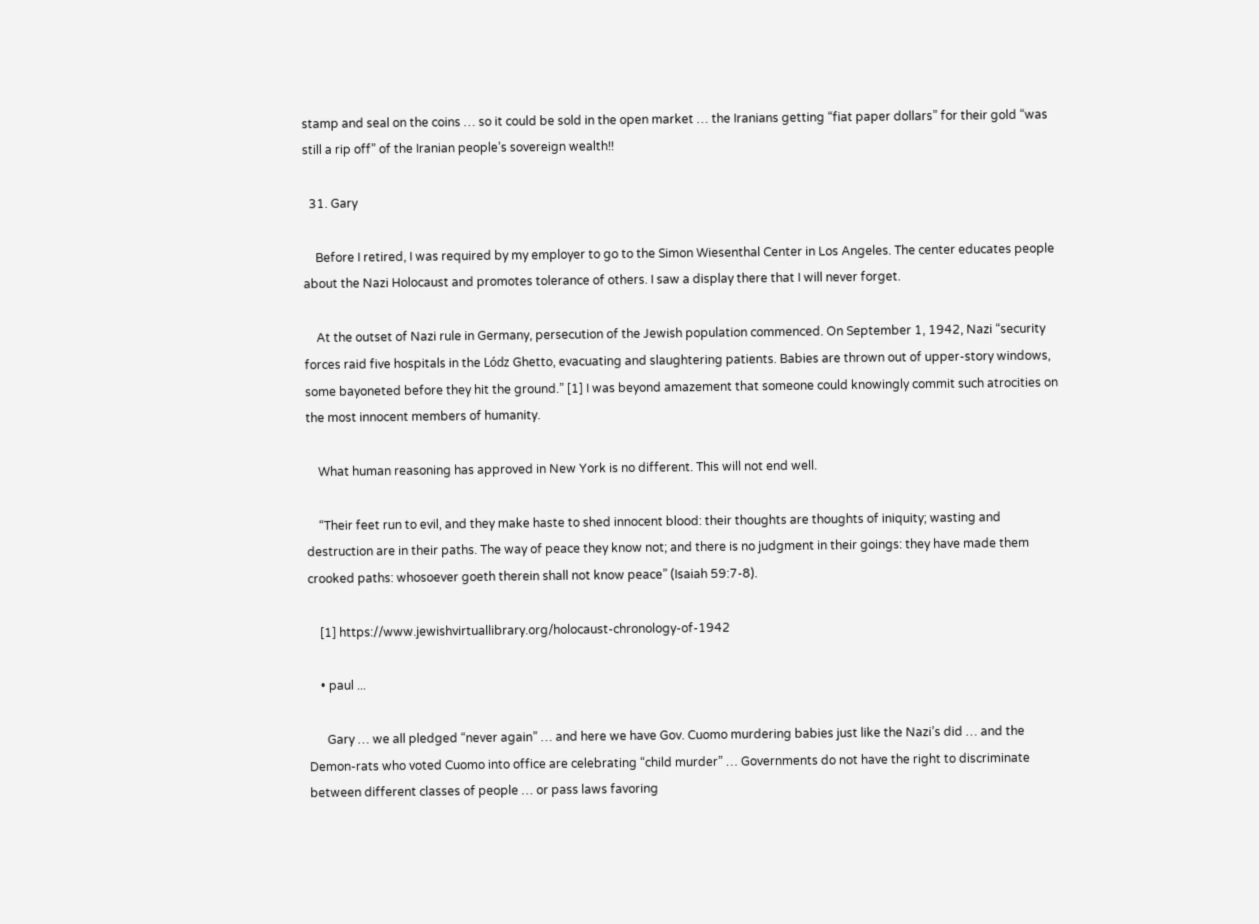stamp and seal on the coins … so it could be sold in the open market … the Iranians getting “fiat paper dollars” for their gold “was still a rip off” of the Iranian people’s sovereign wealth!!

  31. Gary

    Before I retired, I was required by my employer to go to the Simon Wiesenthal Center in Los Angeles. The center educates people about the Nazi Holocaust and promotes tolerance of others. I saw a display there that I will never forget.

    At the outset of Nazi rule in Germany, persecution of the Jewish population commenced. On September 1, 1942, Nazi “security forces raid five hospitals in the Lódz Ghetto, evacuating and slaughtering patients. Babies are thrown out of upper-story windows, some bayoneted before they hit the ground.” [1] I was beyond amazement that someone could knowingly commit such atrocities on the most innocent members of humanity.

    What human reasoning has approved in New York is no different. This will not end well.

    “Their feet run to evil, and they make haste to shed innocent blood: their thoughts are thoughts of iniquity; wasting and destruction are in their paths. The way of peace they know not; and there is no judgment in their goings: they have made them crooked paths: whosoever goeth therein shall not know peace” (Isaiah 59:7-8).

    [1] https://www.jewishvirtuallibrary.org/holocaust-chronology-of-1942

    • paul ...

      Gary … we all pledged “never again” … and here we have Gov. Cuomo murdering babies just like the Nazi’s did … and the Demon-rats who voted Cuomo into office are celebrating “child murder” … Governments do not have the right to discriminate between different classes of people … or pass laws favoring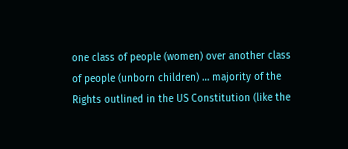one class of people (women) over another class of people (unborn children) … majority of the Rights outlined in the US Constitution (like the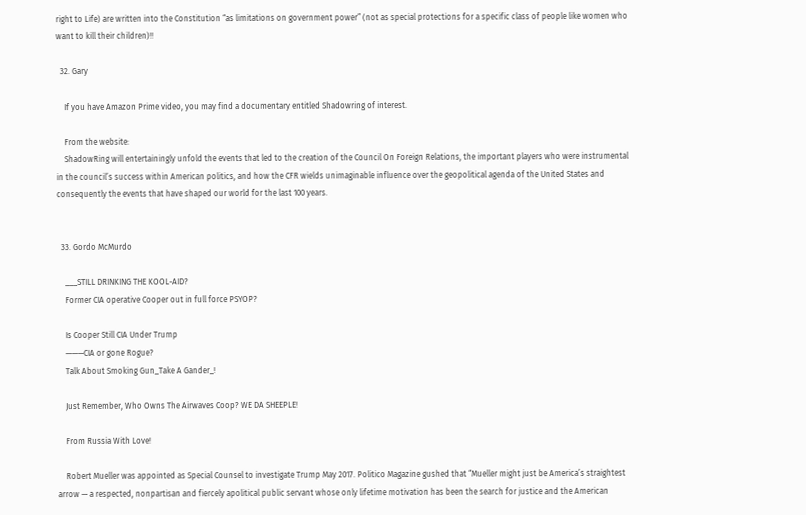right to Life) are written into the Constitution “as limitations on government power” (not as special protections for a specific class of people like women who want to kill their children)!!

  32. Gary

    If you have Amazon Prime video, you may find a documentary entitled Shadowring of interest.

    From the website:
    ShadowRing will entertainingly unfold the events that led to the creation of the Council On Foreign Relations, the important players who were instrumental in the council’s success within American politics, and how the CFR wields unimaginable influence over the geopolitical agenda of the United States and consequently the events that have shaped our world for the last 100 years.


  33. Gordo McMurdo

    ___STILL DRINKING THE KOOL-AID?
    Former CIA operative Cooper out in full force PSYOP?

    Is Cooper Still CIA Under Trump
    ———CIA or gone Rogue?
    Talk About Smoking Gun_Take A Gander_!

    Just Remember, Who Owns The Airwaves Coop? WE DA SHEEPLE!

    From Russia With Love!

    Robert Mueller was appointed as Special Counsel to investigate Trump May 2017. Politico Magazine gushed that “Mueller might just be America’s straightest arrow — a respected, nonpartisan and fiercely apolitical public servant whose only lifetime motivation has been the search for justice and the American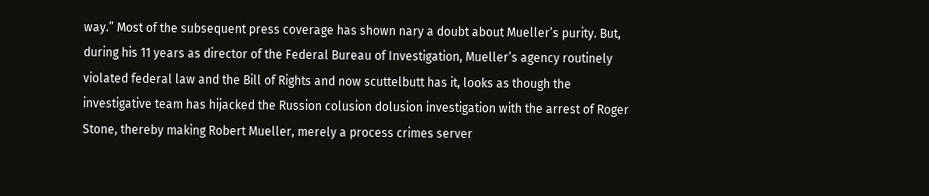way.” Most of the subsequent press coverage has shown nary a doubt about Mueller’s purity. But, during his 11 years as director of the Federal Bureau of Investigation, Mueller’s agency routinely violated federal law and the Bill of Rights and now scuttelbutt has it, looks as though the investigative team has hijacked the Russion colusion dolusion investigation with the arrest of Roger Stone, thereby making Robert Mueller, merely a process crimes server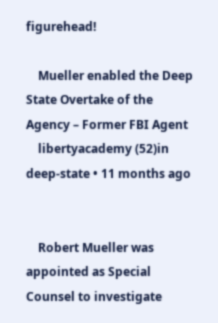figurehead!

    Mueller enabled the Deep State Overtake of the Agency – Former FBI Agent
    libertyacademy (52)in deep-state • 11 months ago


    Robert Mueller was appointed as Special Counsel to investigate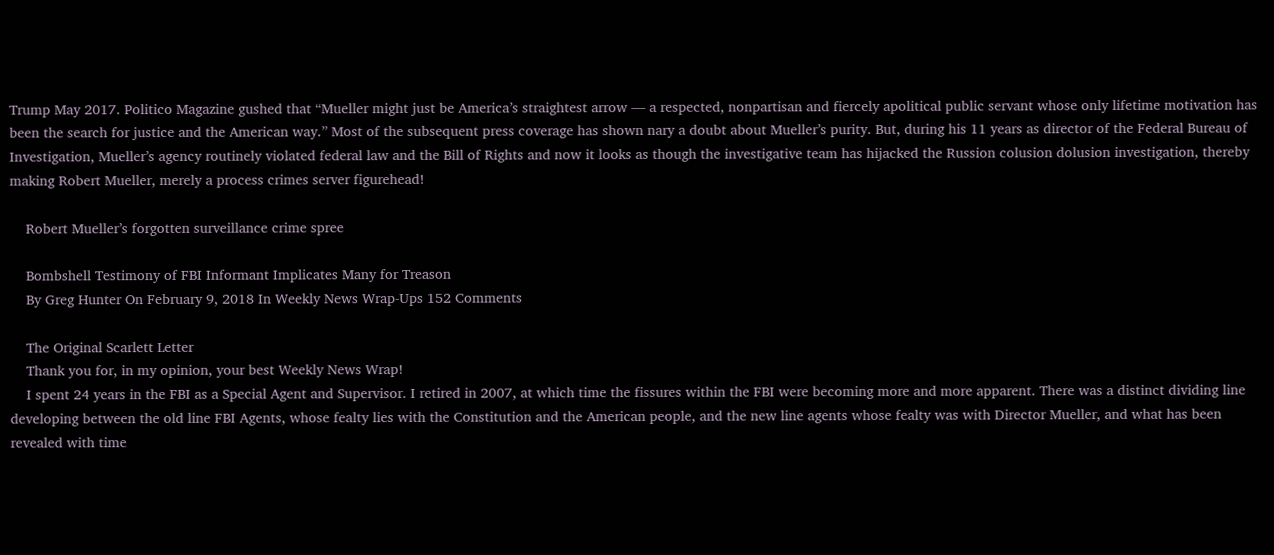Trump May 2017. Politico Magazine gushed that “Mueller might just be America’s straightest arrow — a respected, nonpartisan and fiercely apolitical public servant whose only lifetime motivation has been the search for justice and the American way.” Most of the subsequent press coverage has shown nary a doubt about Mueller’s purity. But, during his 11 years as director of the Federal Bureau of Investigation, Mueller’s agency routinely violated federal law and the Bill of Rights and now it looks as though the investigative team has hijacked the Russion colusion dolusion investigation, thereby making Robert Mueller, merely a process crimes server figurehead!

    Robert Mueller’s forgotten surveillance crime spree

    Bombshell Testimony of FBI Informant Implicates Many for Treason
    By Greg Hunter On February 9, 2018 In Weekly News Wrap-Ups 152 Comments

    The Original Scarlett Letter
    Thank you for, in my opinion, your best Weekly News Wrap!
    I spent 24 years in the FBI as a Special Agent and Supervisor. I retired in 2007, at which time the fissures within the FBI were becoming more and more apparent. There was a distinct dividing line developing between the old line FBI Agents, whose fealty lies with the Constitution and the American people, and the new line agents whose fealty was with Director Mueller, and what has been revealed with time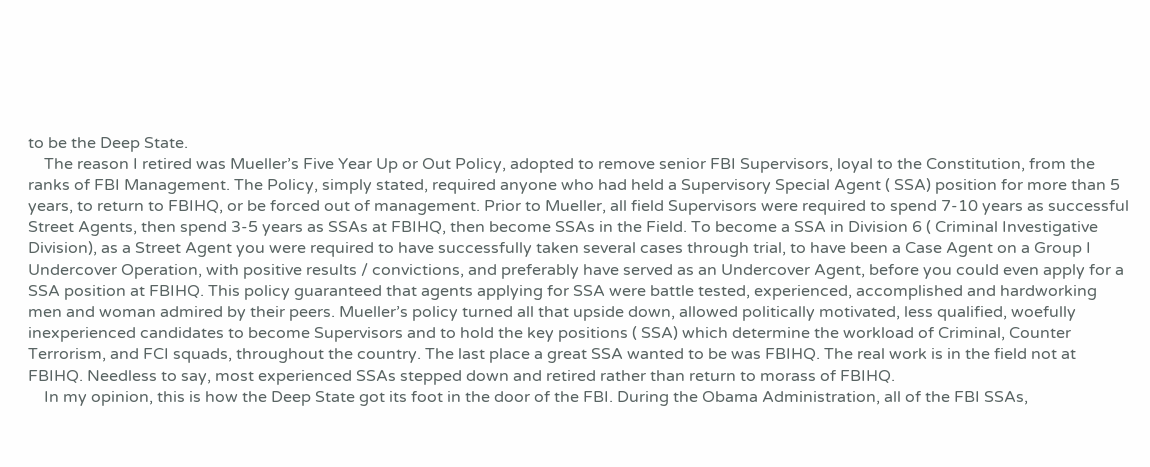to be the Deep State.
    The reason I retired was Mueller’s Five Year Up or Out Policy, adopted to remove senior FBI Supervisors, loyal to the Constitution, from the ranks of FBI Management. The Policy, simply stated, required anyone who had held a Supervisory Special Agent ( SSA) position for more than 5 years, to return to FBIHQ, or be forced out of management. Prior to Mueller, all field Supervisors were required to spend 7-10 years as successful Street Agents, then spend 3-5 years as SSAs at FBIHQ, then become SSAs in the Field. To become a SSA in Division 6 ( Criminal Investigative Division), as a Street Agent you were required to have successfully taken several cases through trial, to have been a Case Agent on a Group I Undercover Operation, with positive results / convictions, and preferably have served as an Undercover Agent, before you could even apply for a SSA position at FBIHQ. This policy guaranteed that agents applying for SSA were battle tested, experienced, accomplished and hardworking men and woman admired by their peers. Mueller’s policy turned all that upside down, allowed politically motivated, less qualified, woefully inexperienced candidates to become Supervisors and to hold the key positions ( SSA) which determine the workload of Criminal, Counter Terrorism, and FCI squads, throughout the country. The last place a great SSA wanted to be was FBIHQ. The real work is in the field not at FBIHQ. Needless to say, most experienced SSAs stepped down and retired rather than return to morass of FBIHQ.
    In my opinion, this is how the Deep State got its foot in the door of the FBI. During the Obama Administration, all of the FBI SSAs,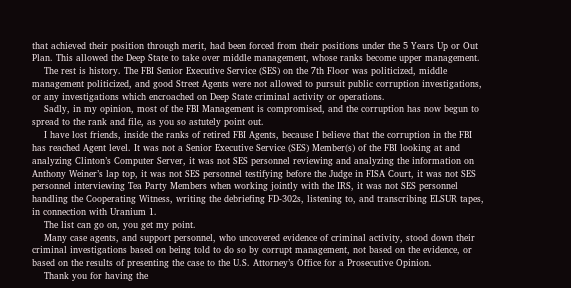that achieved their position through merit, had been forced from their positions under the 5 Years Up or Out Plan. This allowed the Deep State to take over middle management, whose ranks become upper management.
    The rest is history. The FBI Senior Executive Service (SES) on the 7th Floor was politicized, middle management politicized, and good Street Agents were not allowed to pursuit public corruption investigations, or any investigations which encroached on Deep State criminal activity or operations.
    Sadly, in my opinion, most of the FBI Management is compromised, and the corruption has now begun to spread to the rank and file, as you so astutely point out.
    I have lost friends, inside the ranks of retired FBI Agents, because I believe that the corruption in the FBI has reached Agent level. It was not a Senior Executive Service (SES) Member(s) of the FBI looking at and analyzing Clinton’s Computer Server, it was not SES personnel reviewing and analyzing the information on Anthony Weiner’s lap top, it was not SES personnel testifying before the Judge in FISA Court, it was not SES personnel interviewing Tea Party Members when working jointly with the IRS, it was not SES personnel handling the Cooperating Witness, writing the debriefing FD-302s, listening to, and transcribing ELSUR tapes, in connection with Uranium 1.
    The list can go on, you get my point.
    Many case agents, and support personnel, who uncovered evidence of criminal activity, stood down their criminal investigations based on being told to do so by corrupt management, not based on the evidence, or based on the results of presenting the case to the U.S. Attorney’s Office for a Prosecutive Opinion.
    Thank you for having the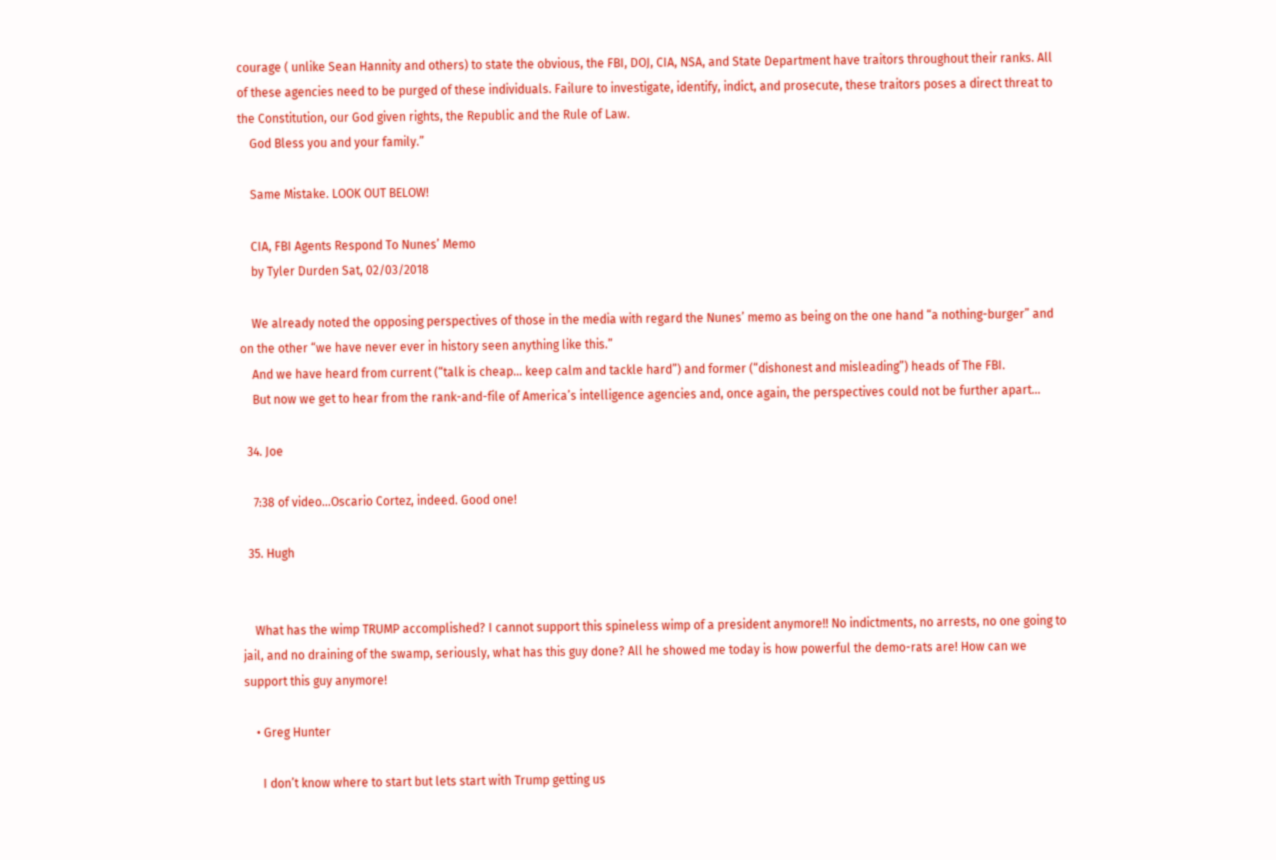courage ( unlike Sean Hannity and others) to state the obvious, the FBI, DOJ, CIA, NSA, and State Department have traitors throughout their ranks. All of these agencies need to be purged of these individuals. Failure to investigate, identify, indict, and prosecute, these traitors poses a direct threat to the Constitution, our God given rights, the Republic and the Rule of Law.
    God Bless you and your family.”

    Same Mistake. LOOK OUT BELOW!

    CIA, FBI Agents Respond To Nunes’ Memo
    by Tyler Durden Sat, 02/03/2018

    We already noted the opposing perspectives of those in the media with regard the Nunes’ memo as being on the one hand “a nothing-burger” and on the other “we have never ever in history seen anything like this.”
    And we have heard from current (“talk is cheap… keep calm and tackle hard”) and former (“dishonest and misleading”) heads of The FBI.
    But now we get to hear from the rank-and-file of America’s intelligence agencies and, once again, the perspectives could not be further apart…

  34. Joe

    7:38 of video…Oscario Cortez, indeed. Good one!

  35. Hugh


    What has the wimp TRUMP accomplished? I cannot support this spineless wimp of a president anymore!! No indictments, no arrests, no one going to jail, and no draining of the swamp, seriously, what has this guy done? All he showed me today is how powerful the demo-rats are! How can we support this guy anymore!

    • Greg Hunter

      I don’t know where to start but lets start with Trump getting us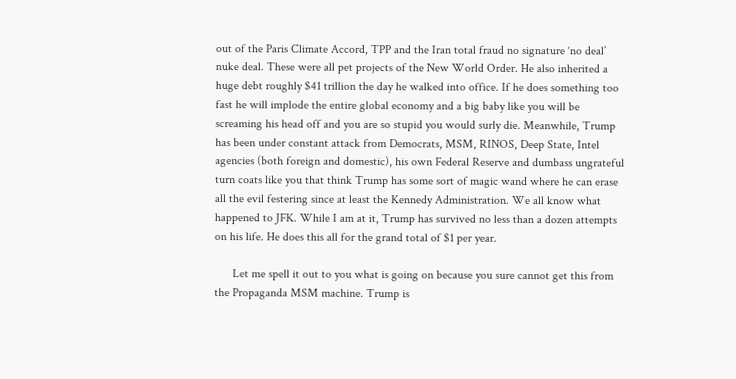out of the Paris Climate Accord, TPP and the Iran total fraud no signature ‘no deal’ nuke deal. These were all pet projects of the New World Order. He also inherited a huge debt roughly $41 trillion the day he walked into office. If he does something too fast he will implode the entire global economy and a big baby like you will be screaming his head off and you are so stupid you would surly die. Meanwhile, Trump has been under constant attack from Democrats, MSM, RINOS, Deep State, Intel agencies (both foreign and domestic), his own Federal Reserve and dumbass ungrateful turn coats like you that think Trump has some sort of magic wand where he can erase all the evil festering since at least the Kennedy Administration. We all know what happened to JFK. While I am at it, Trump has survived no less than a dozen attempts on his life. He does this all for the grand total of $1 per year.

      Let me spell it out to you what is going on because you sure cannot get this from the Propaganda MSM machine. Trump is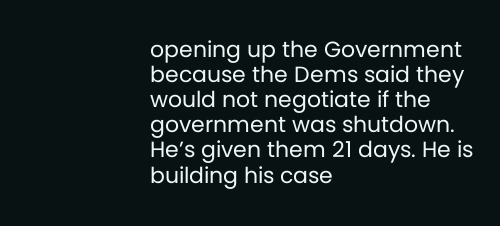opening up the Government because the Dems said they would not negotiate if the government was shutdown. He’s given them 21 days. He is building his case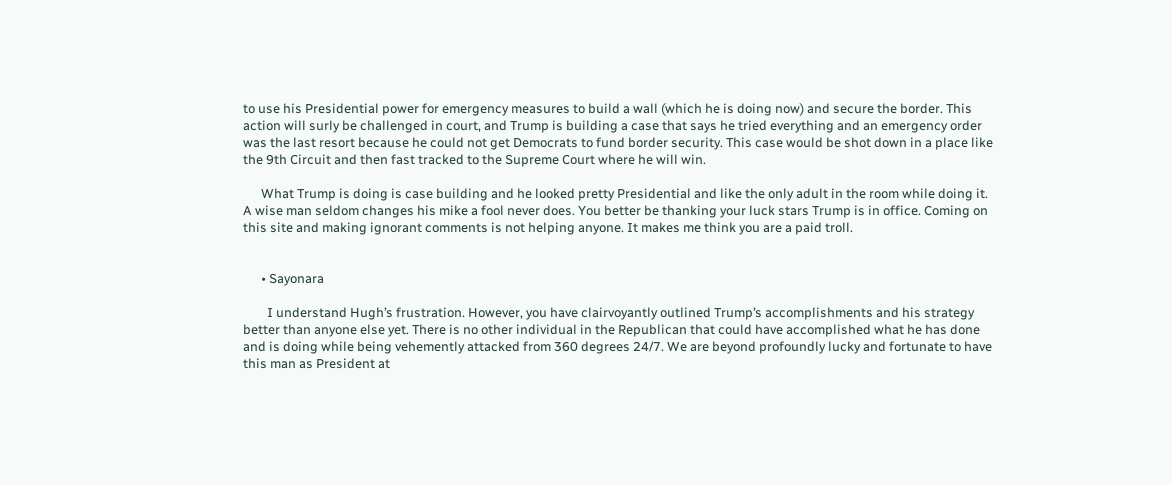to use his Presidential power for emergency measures to build a wall (which he is doing now) and secure the border. This action will surly be challenged in court, and Trump is building a case that says he tried everything and an emergency order was the last resort because he could not get Democrats to fund border security. This case would be shot down in a place like the 9th Circuit and then fast tracked to the Supreme Court where he will win.

      What Trump is doing is case building and he looked pretty Presidential and like the only adult in the room while doing it. A wise man seldom changes his mike a fool never does. You better be thanking your luck stars Trump is in office. Coming on this site and making ignorant comments is not helping anyone. It makes me think you are a paid troll.


      • Sayonara

        I understand Hugh’s frustration. However, you have clairvoyantly outlined Trump’s accomplishments and his strategy better than anyone else yet. There is no other individual in the Republican that could have accomplished what he has done and is doing while being vehemently attacked from 360 degrees 24/7. We are beyond profoundly lucky and fortunate to have this man as President at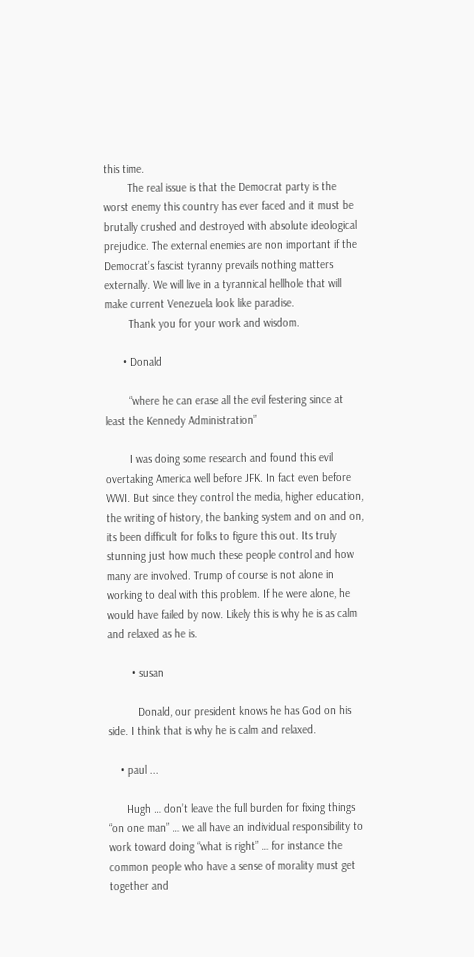this time.
        The real issue is that the Democrat party is the worst enemy this country has ever faced and it must be brutally crushed and destroyed with absolute ideological prejudice. The external enemies are non important if the Democrat’s fascist tyranny prevails nothing matters externally. We will live in a tyrannical hellhole that will make current Venezuela look like paradise.
        Thank you for your work and wisdom.

      • Donald

        “where he can erase all the evil festering since at least the Kennedy Administration”

        I was doing some research and found this evil overtaking America well before JFK. In fact even before WWI. But since they control the media, higher education, the writing of history, the banking system and on and on, its been difficult for folks to figure this out. Its truly stunning just how much these people control and how many are involved. Trump of course is not alone in working to deal with this problem. If he were alone, he would have failed by now. Likely this is why he is as calm and relaxed as he is.

        • susan

          Donald, our president knows he has God on his side. I think that is why he is calm and relaxed.

    • paul ...

      Hugh … don’t leave the full burden for fixing things “on one man” … we all have an individual responsibility to work toward doing “what is right” … for instance the common people who have a sense of morality must get together and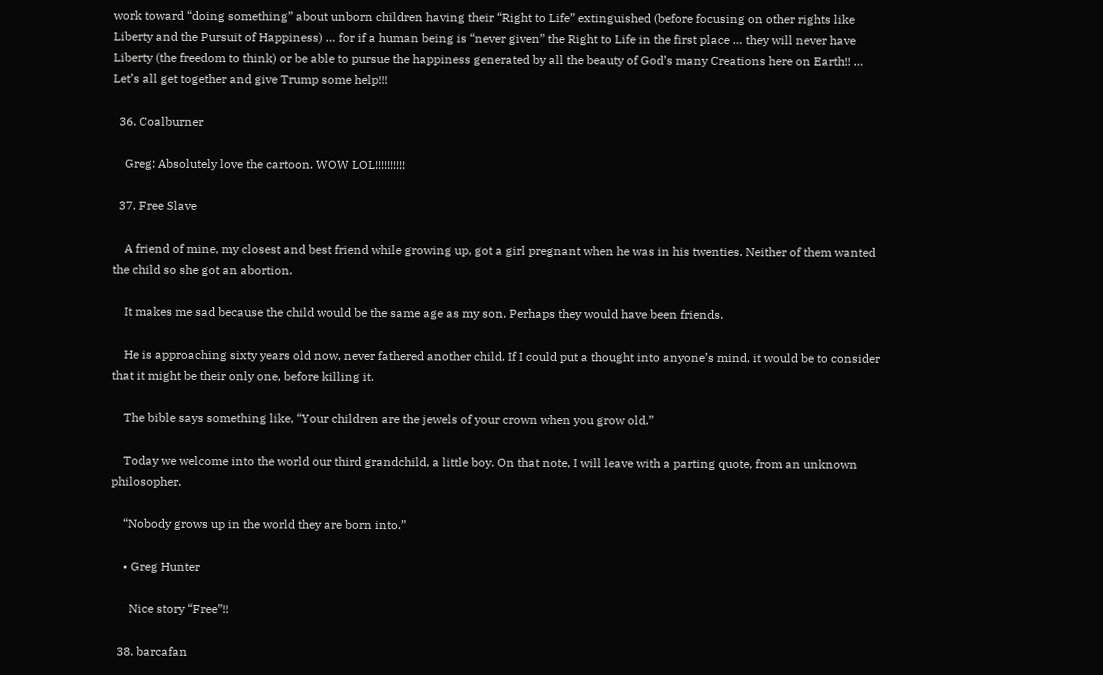work toward “doing something” about unborn children having their “Right to Life” extinguished (before focusing on other rights like Liberty and the Pursuit of Happiness) … for if a human being is “never given” the Right to Life in the first place … they will never have Liberty (the freedom to think) or be able to pursue the happiness generated by all the beauty of God’s many Creations here on Earth!! … Let’s all get together and give Trump some help!!!

  36. Coalburner

    Greg: Absolutely love the cartoon. WOW LOL!!!!!!!!!!

  37. Free Slave

    A friend of mine, my closest and best friend while growing up, got a girl pregnant when he was in his twenties. Neither of them wanted the child so she got an abortion.

    It makes me sad because the child would be the same age as my son. Perhaps they would have been friends.

    He is approaching sixty years old now, never fathered another child. If I could put a thought into anyone’s mind, it would be to consider that it might be their only one, before killing it.

    The bible says something like, “Your children are the jewels of your crown when you grow old.”

    Today we welcome into the world our third grandchild, a little boy. On that note, I will leave with a parting quote, from an unknown philosopher.

    “Nobody grows up in the world they are born into.”

    • Greg Hunter

      Nice story “Free”!!

  38. barcafan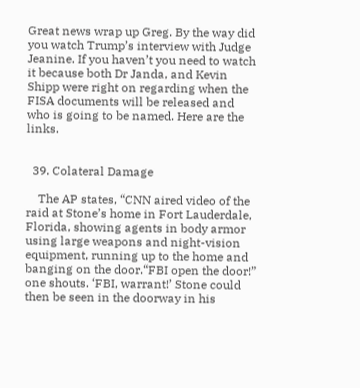Great news wrap up Greg. By the way did you watch Trump’s interview with Judge Jeanine. If you haven’t you need to watch it because both Dr Janda, and Kevin Shipp were right on regarding when the FISA documents will be released and who is going to be named. Here are the links.


  39. Colateral Damage

    The AP states, “CNN aired video of the raid at Stone’s home in Fort Lauderdale, Florida, showing agents in body armor using large weapons and night-vision equipment, running up to the home and banging on the door.“FBI open the door!” one shouts. ‘FBI, warrant!’ Stone could then be seen in the doorway in his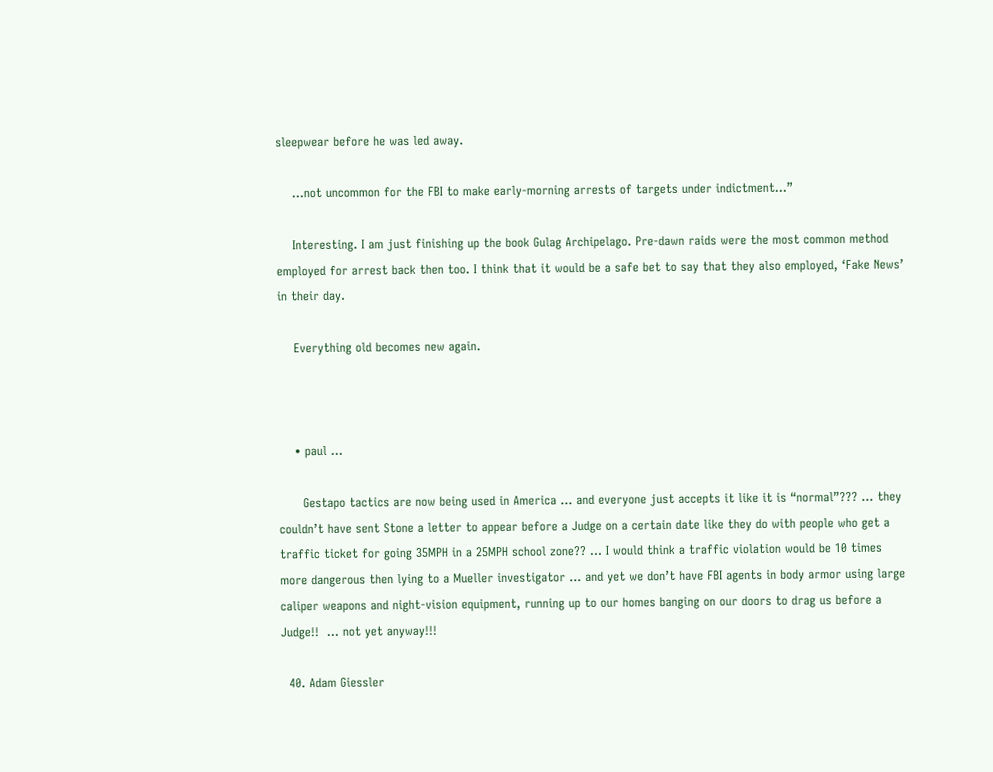sleepwear before he was led away.

    …not uncommon for the FBI to make early-morning arrests of targets under indictment…”

    Interesting. I am just finishing up the book Gulag Archipelago. Pre-dawn raids were the most common method employed for arrest back then too. I think that it would be a safe bet to say that they also employed, ‘Fake News’ in their day.

    Everything old becomes new again.



    • paul ...

      Gestapo tactics are now being used in America … and everyone just accepts it like it is “normal”??? … they couldn’t have sent Stone a letter to appear before a Judge on a certain date like they do with people who get a traffic ticket for going 35MPH in a 25MPH school zone?? … I would think a traffic violation would be 10 times more dangerous then lying to a Mueller investigator … and yet we don’t have FBI agents in body armor using large caliper weapons and night-vision equipment, running up to our homes banging on our doors to drag us before a Judge!!  … not yet anyway!!!

  40. Adam Giessler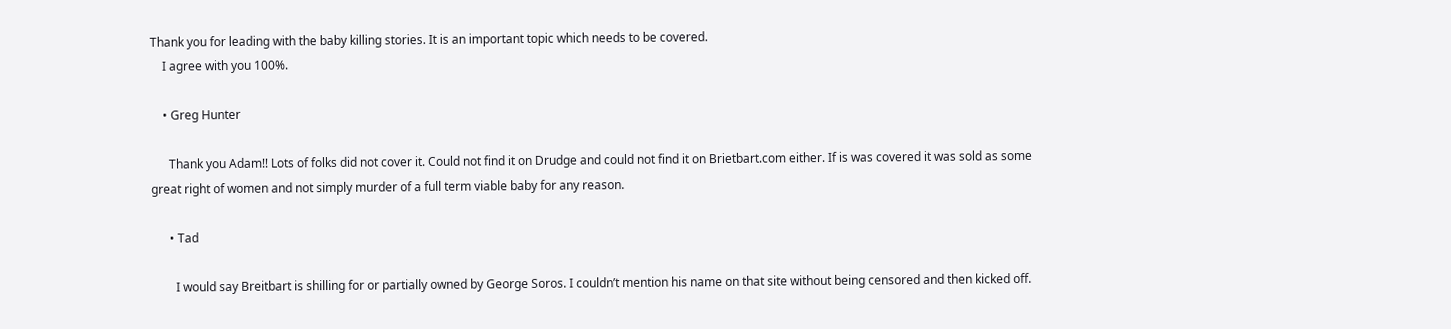Thank you for leading with the baby killing stories. It is an important topic which needs to be covered.
    I agree with you 100%.

    • Greg Hunter

      Thank you Adam!! Lots of folks did not cover it. Could not find it on Drudge and could not find it on Brietbart.com either. If is was covered it was sold as some great right of women and not simply murder of a full term viable baby for any reason.

      • Tad

        I would say Breitbart is shilling for or partially owned by George Soros. I couldn’t mention his name on that site without being censored and then kicked off.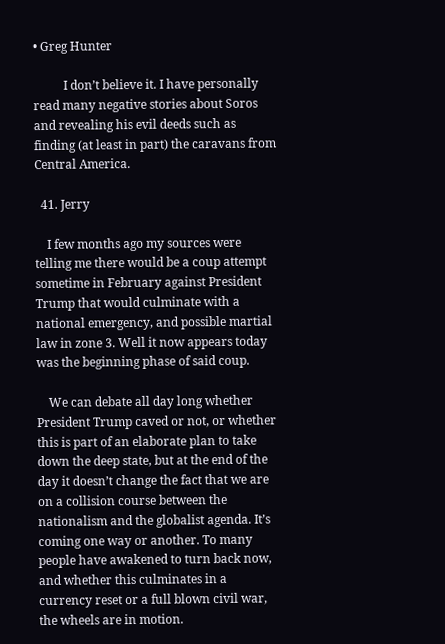• Greg Hunter

          I don’t believe it. I have personally read many negative stories about Soros and revealing his evil deeds such as finding (at least in part) the caravans from Central America.

  41. Jerry

    I few months ago my sources were telling me there would be a coup attempt sometime in February against President Trump that would culminate with a national emergency, and possible martial law in zone 3. Well it now appears today was the beginning phase of said coup.

    We can debate all day long whether President Trump caved or not, or whether this is part of an elaborate plan to take down the deep state, but at the end of the day it doesn’t change the fact that we are on a collision course between the nationalism and the globalist agenda. It’s coming one way or another. To many people have awakened to turn back now, and whether this culminates in a currency reset or a full blown civil war, the wheels are in motion.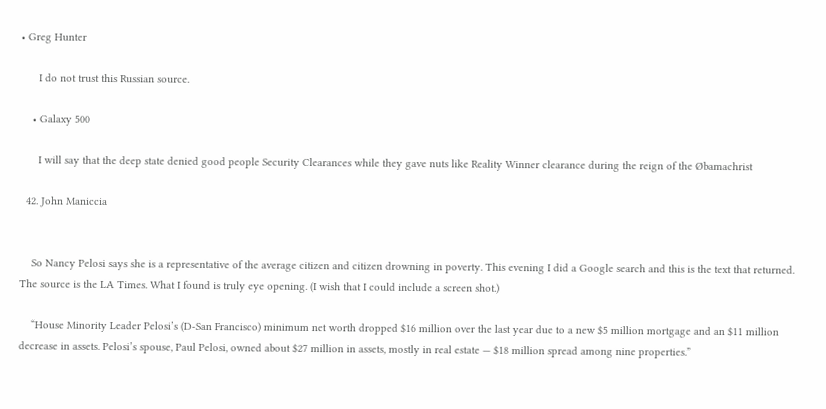• Greg Hunter

      I do not trust this Russian source.

    • Galaxy 500

      I will say that the deep state denied good people Security Clearances while they gave nuts like Reality Winner clearance during the reign of the Øbamachrist

  42. John Maniccia


    So Nancy Pelosi says she is a representative of the average citizen and citizen drowning in poverty. This evening I did a Google search and this is the text that returned. The source is the LA Times. What I found is truly eye opening. (I wish that I could include a screen shot.)

    “House Minority Leader Pelosi’s (D-San Francisco) minimum net worth dropped $16 million over the last year due to a new $5 million mortgage and an $11 million decrease in assets. Pelosi’s spouse, Paul Pelosi, owned about $27 million in assets, mostly in real estate — $18 million spread among nine properties.”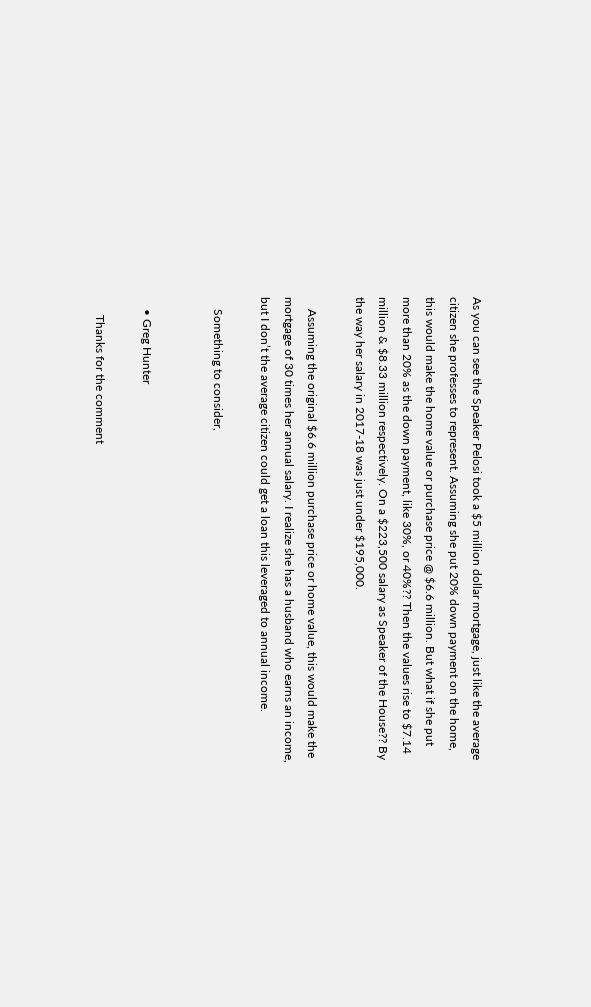As you can see the Speaker Pelosi took a $5 million dollar mortgage, just like the average citizen she professes to represent. Assuming she put 20% down payment on the home, this would make the home value or purchase price @ $6.6 million. But what if she put more than 20% as the down payment, like 30%, or 40%?? Then the values rise to $7.14 million & $8.33 million respectively. On a $223,500 salary as Speaker of the House?? By the way her salary in 2017-18 was just under $195,000.

    Assuming the original $6.6 million purchase price or home value, this would make the mortgage of 30 times her annual salary. I realize she has a husband who earns an income, but I don’t the average citizen could get a loan this leveraged to annual income.

    Something to consider,


    • Greg Hunter

      Thanks for the comment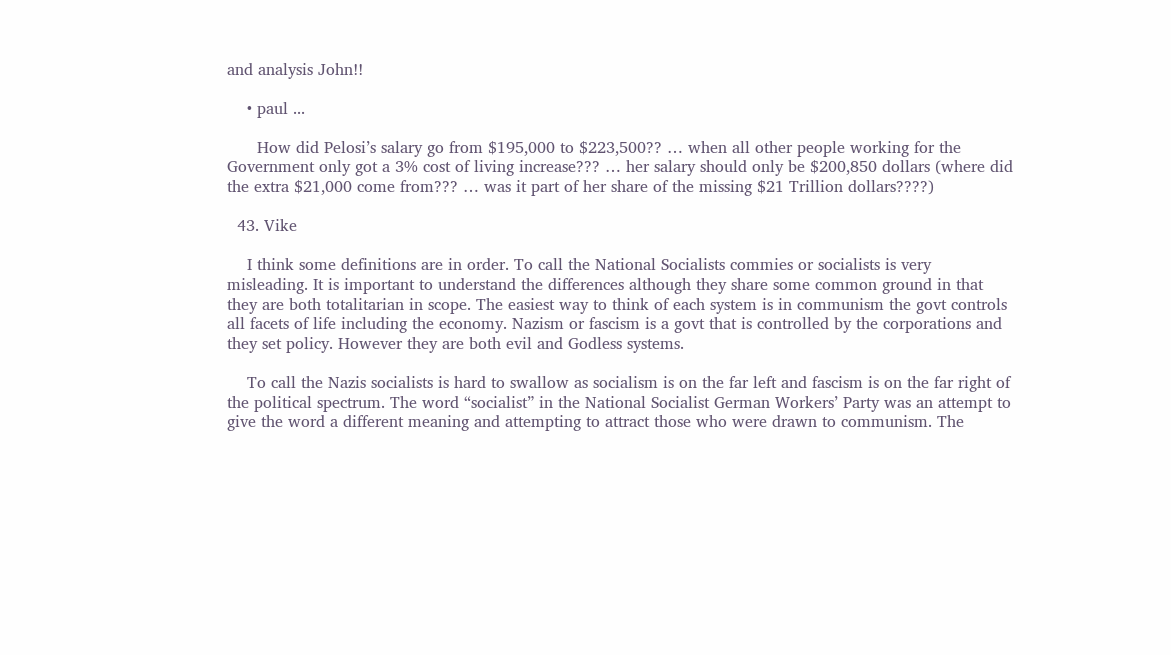and analysis John!!

    • paul ...

      How did Pelosi’s salary go from $195,000 to $223,500?? … when all other people working for the Government only got a 3% cost of living increase??? … her salary should only be $200,850 dollars (where did the extra $21,000 come from??? … was it part of her share of the missing $21 Trillion dollars????)

  43. Vike

    I think some definitions are in order. To call the National Socialists commies or socialists is very misleading. It is important to understand the differences although they share some common ground in that they are both totalitarian in scope. The easiest way to think of each system is in communism the govt controls all facets of life including the economy. Nazism or fascism is a govt that is controlled by the corporations and they set policy. However they are both evil and Godless systems.

    To call the Nazis socialists is hard to swallow as socialism is on the far left and fascism is on the far right of the political spectrum. The word “socialist” in the National Socialist German Workers’ Party was an attempt to give the word a different meaning and attempting to attract those who were drawn to communism. The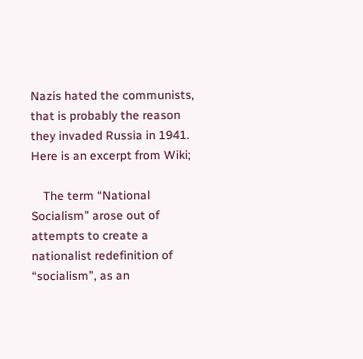Nazis hated the communists, that is probably the reason they invaded Russia in 1941. Here is an excerpt from Wiki;

    The term “National Socialism” arose out of attempts to create a nationalist redefinition of “socialism”, as an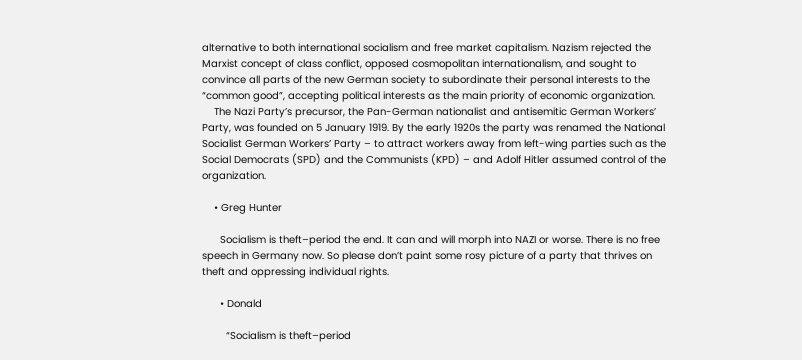alternative to both international socialism and free market capitalism. Nazism rejected the Marxist concept of class conflict, opposed cosmopolitan internationalism, and sought to convince all parts of the new German society to subordinate their personal interests to the “common good”, accepting political interests as the main priority of economic organization.
    The Nazi Party’s precursor, the Pan-German nationalist and antisemitic German Workers’ Party, was founded on 5 January 1919. By the early 1920s the party was renamed the National Socialist German Workers’ Party – to attract workers away from left-wing parties such as the Social Democrats (SPD) and the Communists (KPD) – and Adolf Hitler assumed control of the organization.

    • Greg Hunter

      Socialism is theft–period the end. It can and will morph into NAZI or worse. There is no free speech in Germany now. So please don’t paint some rosy picture of a party that thrives on theft and oppressing individual rights.

      • Donald

        “Socialism is theft–period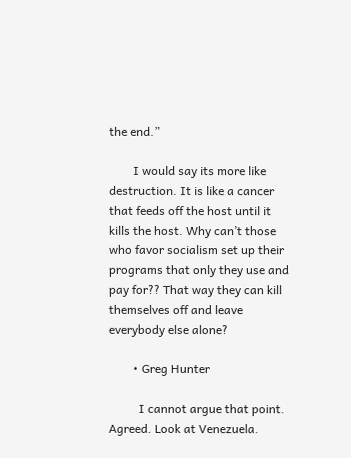the end.”

        I would say its more like destruction. It is like a cancer that feeds off the host until it kills the host. Why can’t those who favor socialism set up their programs that only they use and pay for?? That way they can kill themselves off and leave everybody else alone?

        • Greg Hunter

          I cannot argue that point. Agreed. Look at Venezuela.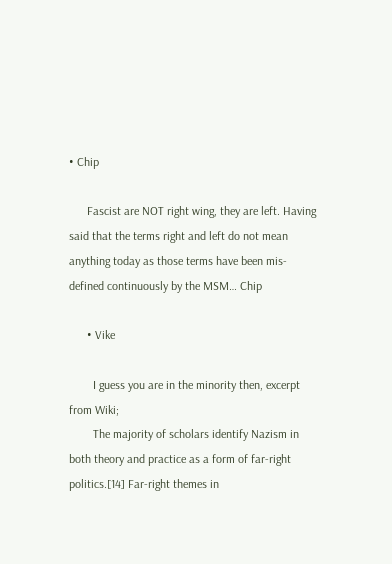• Chip

      Fascist are NOT right wing, they are left. Having said that the terms right and left do not mean anything today as those terms have been mis-defined continuously by the MSM… Chip

      • Vike

        I guess you are in the minority then, excerpt from Wiki;
        The majority of scholars identify Nazism in both theory and practice as a form of far-right politics.[14] Far-right themes in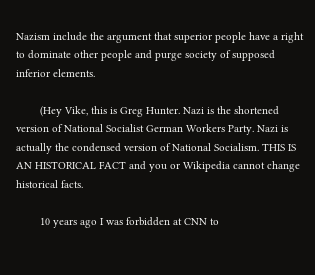Nazism include the argument that superior people have a right to dominate other people and purge society of supposed inferior elements.

        (Hey Vike, this is Greg Hunter. Nazi is the shortened version of National Socialist German Workers Party. Nazi is actually the condensed version of National Socialism. THIS IS AN HISTORICAL FACT and you or Wikipedia cannot change historical facts.

        10 years ago I was forbidden at CNN to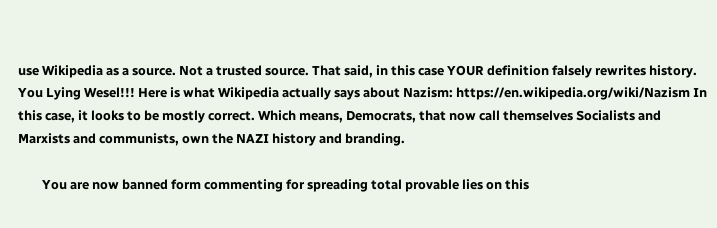use Wikipedia as a source. Not a trusted source. That said, in this case YOUR definition falsely rewrites history. You Lying Wesel!!! Here is what Wikipedia actually says about Nazism: https://en.wikipedia.org/wiki/Nazism In this case, it looks to be mostly correct. Which means, Democrats, that now call themselves Socialists and Marxists and communists, own the NAZI history and branding.

        You are now banned form commenting for spreading total provable lies on this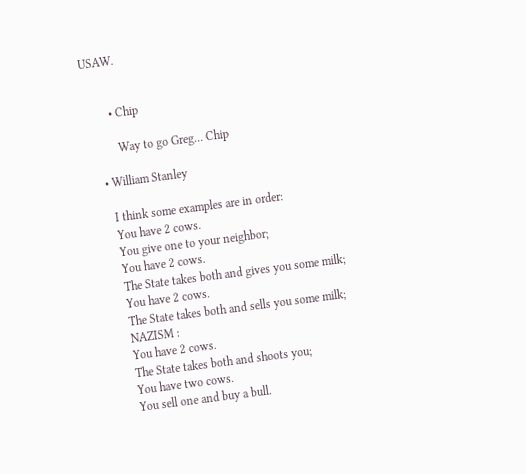USAW.


        • Chip

          Way to go Greg… Chip

    • William Stanley

      I think some examples are in order:
      You have 2 cows.
      You give one to your neighbor;
      You have 2 cows.
      The State takes both and gives you some milk;
      You have 2 cows.
      The State takes both and sells you some milk;
      NAZISM :
      You have 2 cows.
      The State takes both and shoots you;
      You have two cows.
      You sell one and buy a bull.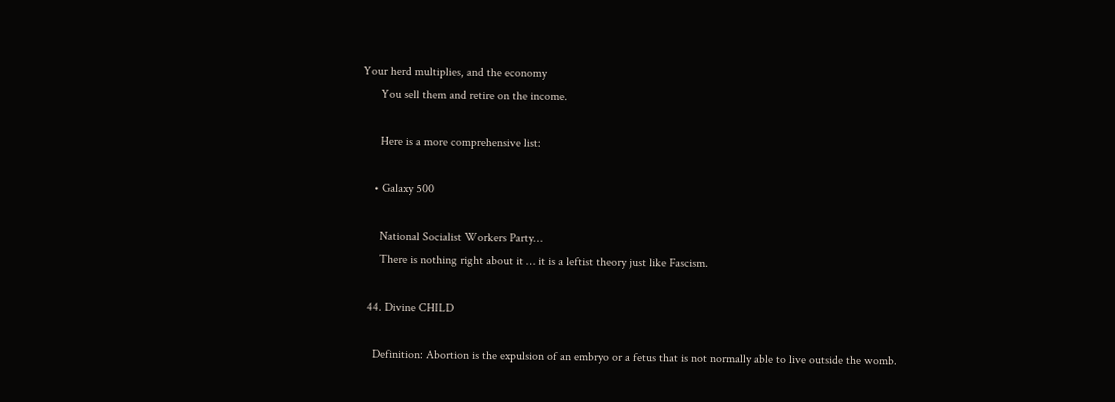Your herd multiplies, and the economy
      You sell them and retire on the income.

      Here is a more comprehensive list:

    • Galaxy 500

      National Socialist Workers Party…
      There is nothing right about it … it is a leftist theory just like Fascism.

  44. Divine CHILD

    Definition: Abortion is the expulsion of an embryo or a fetus that is not normally able to live outside the womb.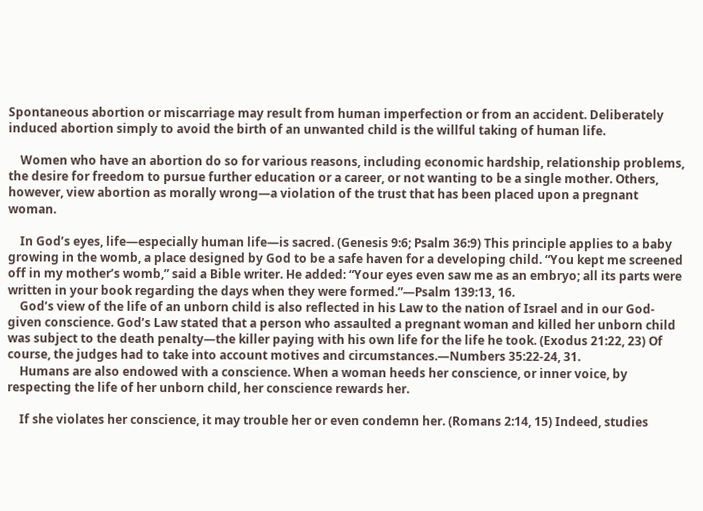Spontaneous abortion or miscarriage may result from human imperfection or from an accident. Deliberately induced abortion simply to avoid the birth of an unwanted child is the willful taking of human life.

    Women who have an abortion do so for various reasons, including economic hardship, relationship problems, the desire for freedom to pursue further education or a career, or not wanting to be a single mother. Others, however, view abortion as morally wrong—a violation of the trust that has been placed upon a pregnant woman.

    In God’s eyes, life—especially human life—is sacred. (Genesis 9:6; Psalm 36:9) This principle applies to a baby growing in the womb, a place designed by God to be a safe haven for a developing child. “You kept me screened off in my mother’s womb,” said a Bible writer. He added: “Your eyes even saw me as an embryo; all its parts were written in your book regarding the days when they were formed.”—Psalm 139:13, 16.
    God’s view of the life of an unborn child is also reflected in his Law to the nation of Israel and in our God-given conscience. God’s Law stated that a person who assaulted a pregnant woman and killed her unborn child was subject to the death penalty—the killer paying with his own life for the life he took. (Exodus 21:22, 23) Of course, the judges had to take into account motives and circumstances.—Numbers 35:22-24, 31.
    Humans are also endowed with a conscience. When a woman heeds her conscience, or inner voice, by respecting the life of her unborn child, her conscience rewards her.

    If she violates her conscience, it may trouble her or even condemn her. (Romans 2:14, 15) Indeed, studies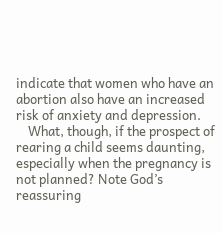indicate that women who have an abortion also have an increased risk of anxiety and depression.
    What, though, if the prospect of rearing a child seems daunting, especially when the pregnancy is not planned? Note God’s reassuring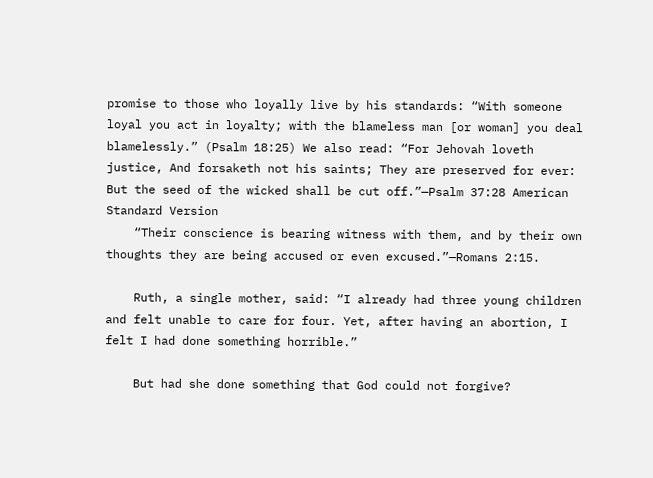promise to those who loyally live by his standards: “With someone loyal you act in loyalty; with the blameless man [or woman] you deal blamelessly.” (Psalm 18:25) We also read: “For Jehovah loveth justice, And forsaketh not his saints; They are preserved for ever: But the seed of the wicked shall be cut off.”—Psalm 37:28 American Standard Version
    “Their conscience is bearing witness with them, and by their own thoughts they are being accused or even excused.”—Romans 2:15.

    Ruth, a single mother, said: “I already had three young children and felt unable to care for four. Yet, after having an abortion, I felt I had done something horrible.”

    But had she done something that God could not forgive?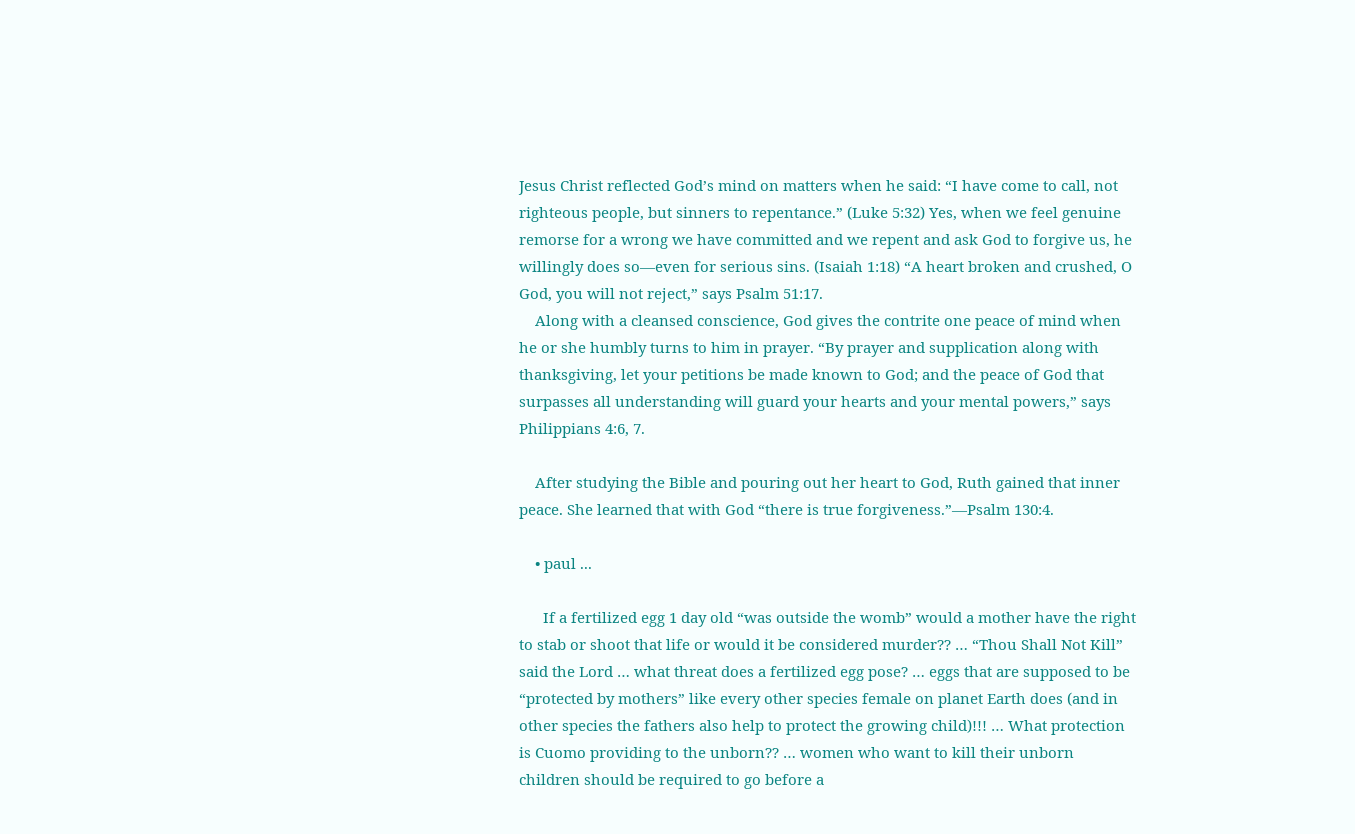Jesus Christ reflected God’s mind on matters when he said: “I have come to call, not righteous people, but sinners to repentance.” (Luke 5:32) Yes, when we feel genuine remorse for a wrong we have committed and we repent and ask God to forgive us, he willingly does so—even for serious sins. (Isaiah 1:18) “A heart broken and crushed, O God, you will not reject,” says Psalm 51:17.
    Along with a cleansed conscience, God gives the contrite one peace of mind when he or she humbly turns to him in prayer. “By prayer and supplication along with thanksgiving, let your petitions be made known to God; and the peace of God that surpasses all understanding will guard your hearts and your mental powers,” says Philippians 4:6, 7.

    After studying the Bible and pouring out her heart to God, Ruth gained that inner peace. She learned that with God “there is true forgiveness.”—Psalm 130:4.

    • paul ...

      If a fertilized egg 1 day old “was outside the womb” would a mother have the right to stab or shoot that life or would it be considered murder?? … “Thou Shall Not Kill” said the Lord … what threat does a fertilized egg pose? … eggs that are supposed to be “protected by mothers” like every other species female on planet Earth does (and in other species the fathers also help to protect the growing child)!!! … What protection is Cuomo providing to the unborn?? … women who want to kill their unborn children should be required to go before a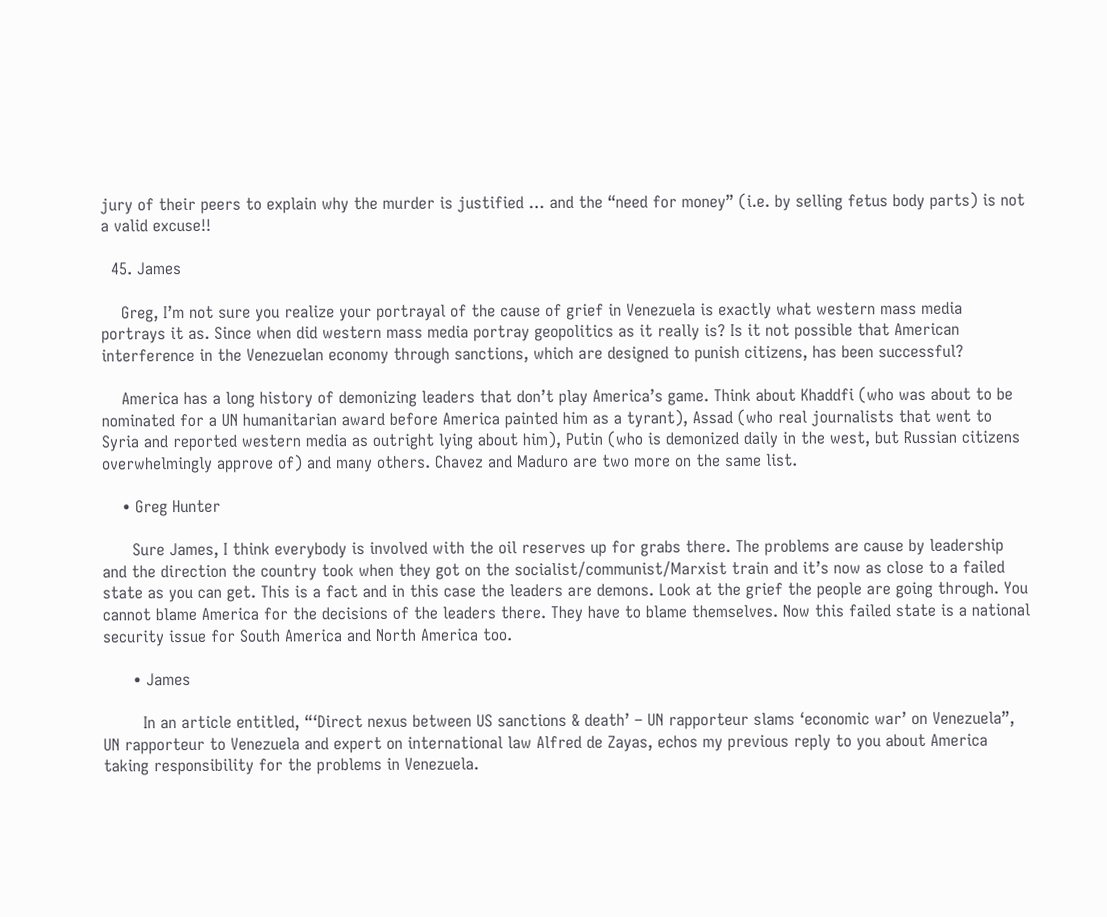jury of their peers to explain why the murder is justified … and the “need for money” (i.e. by selling fetus body parts) is not a valid excuse!!

  45. James

    Greg, I’m not sure you realize your portrayal of the cause of grief in Venezuela is exactly what western mass media portrays it as. Since when did western mass media portray geopolitics as it really is? Is it not possible that American interference in the Venezuelan economy through sanctions, which are designed to punish citizens, has been successful?

    America has a long history of demonizing leaders that don’t play America’s game. Think about Khaddfi (who was about to be nominated for a UN humanitarian award before America painted him as a tyrant), Assad (who real journalists that went to Syria and reported western media as outright lying about him), Putin (who is demonized daily in the west, but Russian citizens overwhelmingly approve of) and many others. Chavez and Maduro are two more on the same list.

    • Greg Hunter

      Sure James, I think everybody is involved with the oil reserves up for grabs there. The problems are cause by leadership and the direction the country took when they got on the socialist/communist/Marxist train and it’s now as close to a failed state as you can get. This is a fact and in this case the leaders are demons. Look at the grief the people are going through. You cannot blame America for the decisions of the leaders there. They have to blame themselves. Now this failed state is a national security issue for South America and North America too.

      • James

        In an article entitled, “‘Direct nexus between US sanctions & death’ – UN rapporteur slams ‘economic war’ on Venezuela”, UN rapporteur to Venezuela and expert on international law Alfred de Zayas, echos my previous reply to you about America taking responsibility for the problems in Venezuela.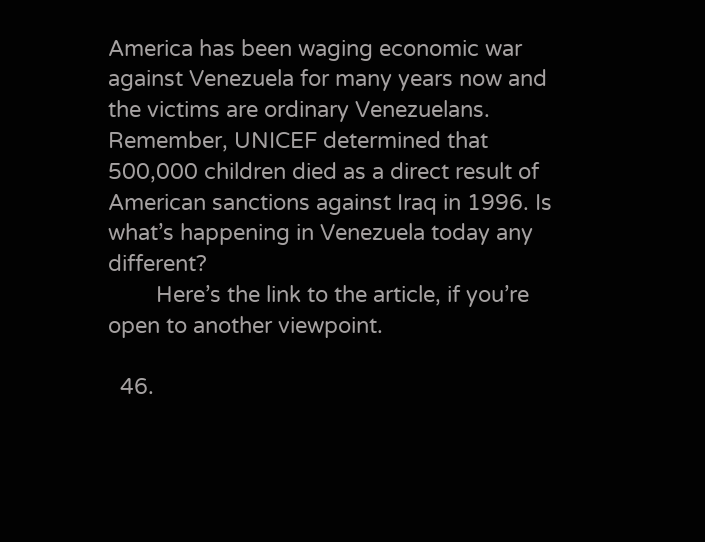America has been waging economic war against Venezuela for many years now and the victims are ordinary Venezuelans. Remember, UNICEF determined that 500,000 children died as a direct result of American sanctions against Iraq in 1996. Is what’s happening in Venezuela today any different?
        Here’s the link to the article, if you’re open to another viewpoint.

  46.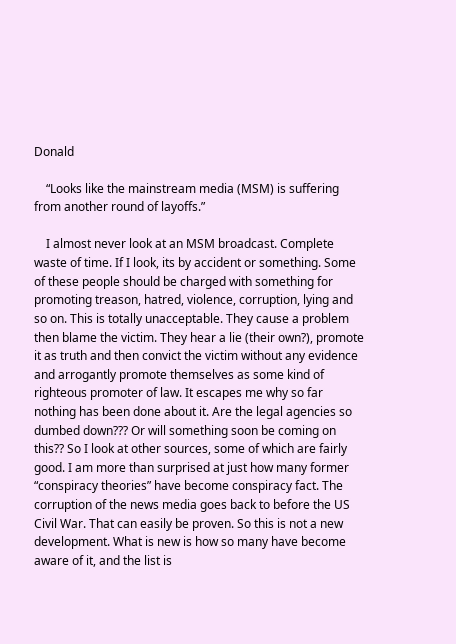Donald

    “Looks like the mainstream media (MSM) is suffering from another round of layoffs.”

    I almost never look at an MSM broadcast. Complete waste of time. If I look, its by accident or something. Some of these people should be charged with something for promoting treason, hatred, violence, corruption, lying and so on. This is totally unacceptable. They cause a problem then blame the victim. They hear a lie (their own?), promote it as truth and then convict the victim without any evidence and arrogantly promote themselves as some kind of righteous promoter of law. It escapes me why so far nothing has been done about it. Are the legal agencies so dumbed down??? Or will something soon be coming on this?? So I look at other sources, some of which are fairly good. I am more than surprised at just how many former “conspiracy theories” have become conspiracy fact. The corruption of the news media goes back to before the US Civil War. That can easily be proven. So this is not a new development. What is new is how so many have become aware of it, and the list is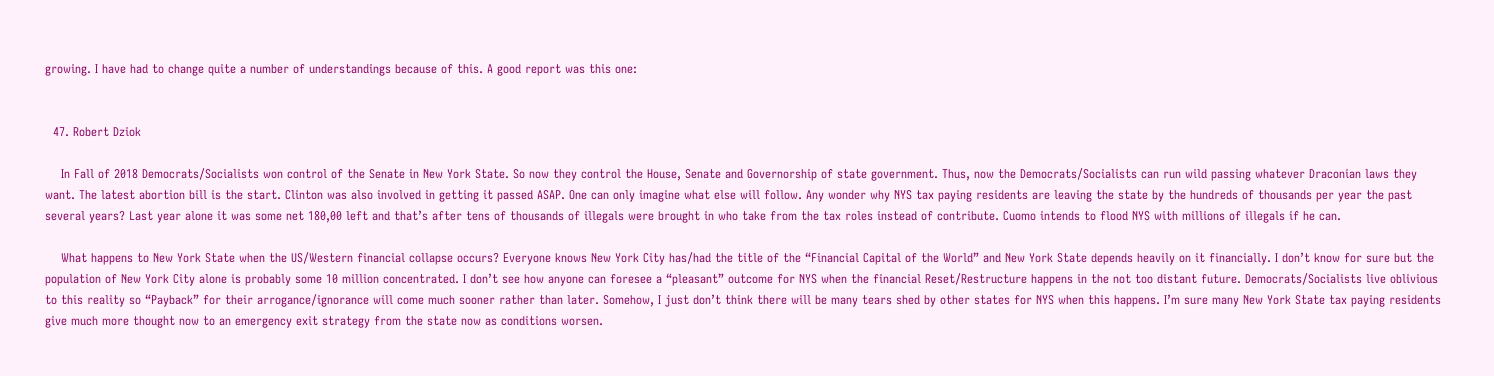growing. I have had to change quite a number of understandings because of this. A good report was this one:


  47. Robert Dziok

    In Fall of 2018 Democrats/Socialists won control of the Senate in New York State. So now they control the House, Senate and Governorship of state government. Thus, now the Democrats/Socialists can run wild passing whatever Draconian laws they want. The latest abortion bill is the start. Clinton was also involved in getting it passed ASAP. One can only imagine what else will follow. Any wonder why NYS tax paying residents are leaving the state by the hundreds of thousands per year the past several years? Last year alone it was some net 180,00 left and that’s after tens of thousands of illegals were brought in who take from the tax roles instead of contribute. Cuomo intends to flood NYS with millions of illegals if he can.

    What happens to New York State when the US/Western financial collapse occurs? Everyone knows New York City has/had the title of the “Financial Capital of the World” and New York State depends heavily on it financially. I don’t know for sure but the population of New York City alone is probably some 10 million concentrated. I don’t see how anyone can foresee a “pleasant” outcome for NYS when the financial Reset/Restructure happens in the not too distant future. Democrats/Socialists live oblivious to this reality so “Payback” for their arrogance/ignorance will come much sooner rather than later. Somehow, I just don’t think there will be many tears shed by other states for NYS when this happens. I’m sure many New York State tax paying residents give much more thought now to an emergency exit strategy from the state now as conditions worsen.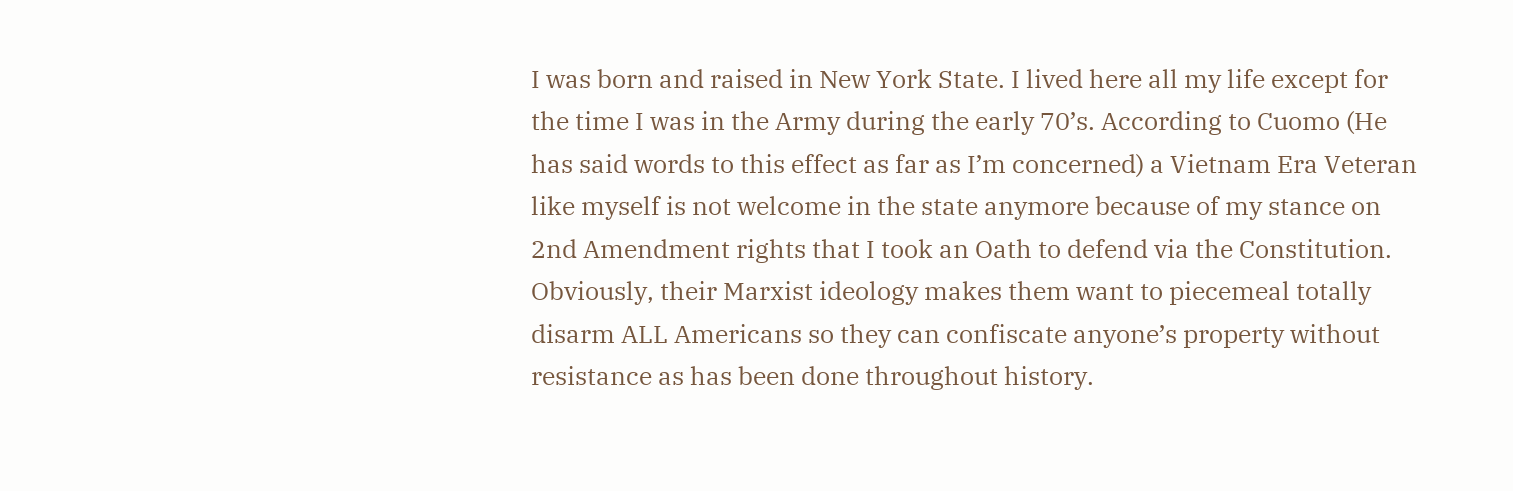I was born and raised in New York State. I lived here all my life except for the time I was in the Army during the early 70’s. According to Cuomo (He has said words to this effect as far as I’m concerned) a Vietnam Era Veteran like myself is not welcome in the state anymore because of my stance on 2nd Amendment rights that I took an Oath to defend via the Constitution. Obviously, their Marxist ideology makes them want to piecemeal totally disarm ALL Americans so they can confiscate anyone’s property without resistance as has been done throughout history.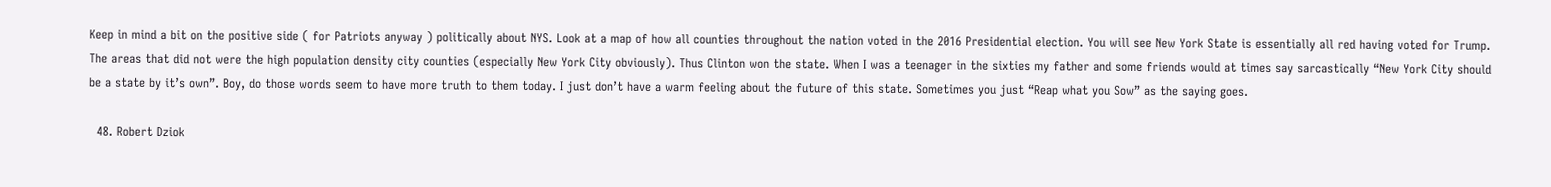Keep in mind a bit on the positive side ( for Patriots anyway ) politically about NYS. Look at a map of how all counties throughout the nation voted in the 2016 Presidential election. You will see New York State is essentially all red having voted for Trump. The areas that did not were the high population density city counties (especially New York City obviously). Thus Clinton won the state. When I was a teenager in the sixties my father and some friends would at times say sarcastically “New York City should be a state by it’s own”. Boy, do those words seem to have more truth to them today. I just don’t have a warm feeling about the future of this state. Sometimes you just “Reap what you Sow” as the saying goes.

  48. Robert Dziok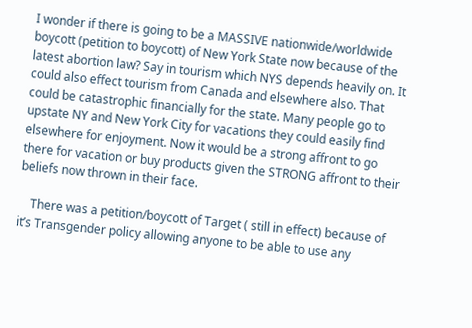I wonder if there is going to be a MASSIVE nationwide/worldwide boycott (petition to boycott) of New York State now because of the latest abortion law? Say in tourism which NYS depends heavily on. It could also effect tourism from Canada and elsewhere also. That could be catastrophic financially for the state. Many people go to upstate NY and New York City for vacations they could easily find elsewhere for enjoyment. Now it would be a strong affront to go there for vacation or buy products given the STRONG affront to their beliefs now thrown in their face.

    There was a petition/boycott of Target ( still in effect) because of it’s Transgender policy allowing anyone to be able to use any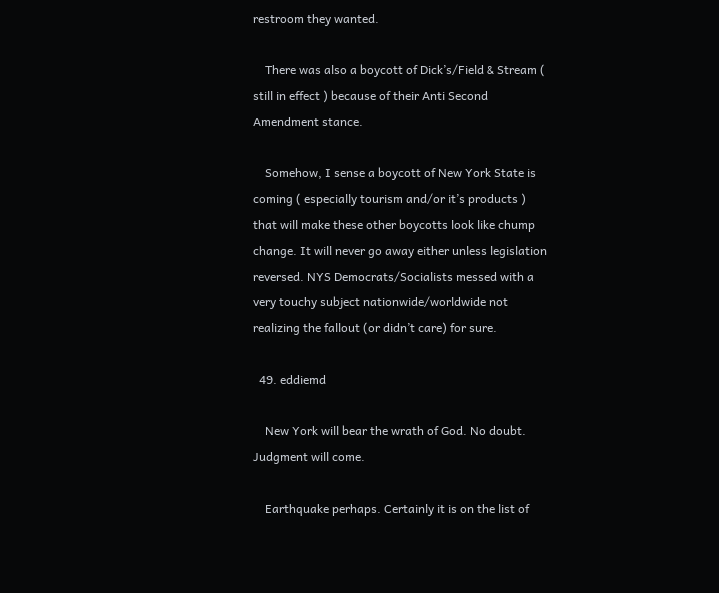restroom they wanted.

    There was also a boycott of Dick’s/Field & Stream ( still in effect ) because of their Anti Second Amendment stance.

    Somehow, I sense a boycott of New York State is coming ( especially tourism and/or it’s products ) that will make these other boycotts look like chump change. It will never go away either unless legislation reversed. NYS Democrats/Socialists messed with a very touchy subject nationwide/worldwide not realizing the fallout (or didn’t care) for sure.

  49. eddiemd

    New York will bear the wrath of God. No doubt. Judgment will come.

    Earthquake perhaps. Certainly it is on the list of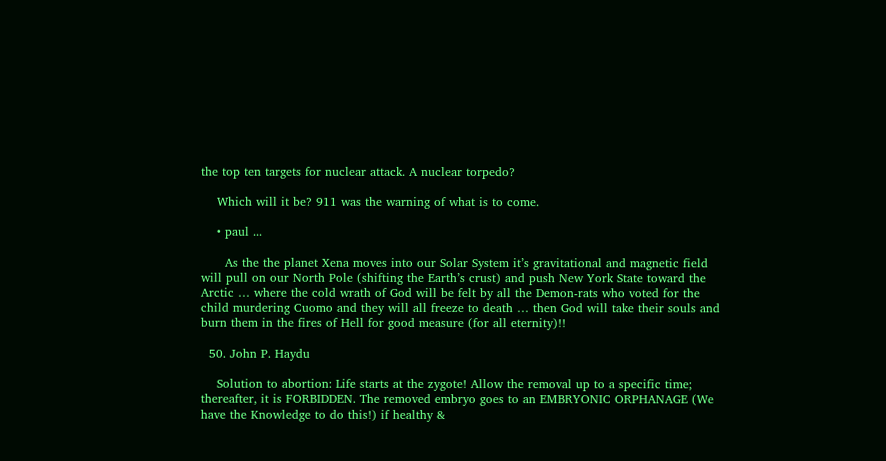the top ten targets for nuclear attack. A nuclear torpedo?

    Which will it be? 911 was the warning of what is to come.

    • paul ...

      As the the planet Xena moves into our Solar System it’s gravitational and magnetic field will pull on our North Pole (shifting the Earth’s crust) and push New York State toward the Arctic … where the cold wrath of God will be felt by all the Demon-rats who voted for the child murdering Cuomo and they will all freeze to death … then God will take their souls and burn them in the fires of Hell for good measure (for all eternity)!!

  50. John P. Haydu

    Solution to abortion: Life starts at the zygote! Allow the removal up to a specific time; thereafter, it is FORBIDDEN. The removed embryo goes to an EMBRYONIC ORPHANAGE (We have the Knowledge to do this!) if healthy &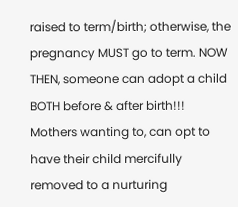raised to term/birth; otherwise, the pregnancy MUST go to term. NOW THEN, someone can adopt a child BOTH before & after birth!!! Mothers wanting to, can opt to have their child mercifully removed to a nurturing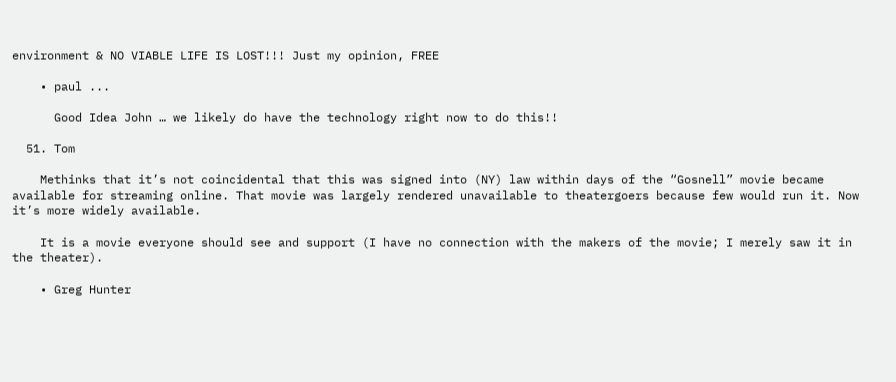environment & NO VIABLE LIFE IS LOST!!! Just my opinion, FREE

    • paul ...

      Good Idea John … we likely do have the technology right now to do this!!

  51. Tom

    Methinks that it’s not coincidental that this was signed into (NY) law within days of the “Gosnell” movie became available for streaming online. That movie was largely rendered unavailable to theatergoers because few would run it. Now it’s more widely available.

    It is a movie everyone should see and support (I have no connection with the makers of the movie; I merely saw it in the theater).

    • Greg Hunter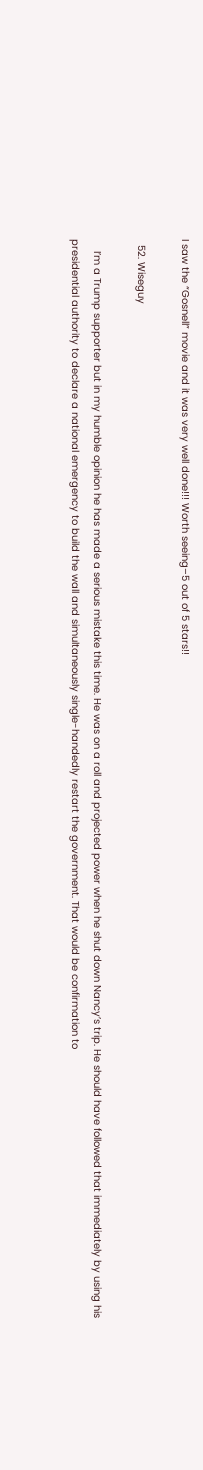I saw the “Gosnell” movie and it was very well done!!! Worth seeing–5 out of 5 stars!!

  52. Wiseguy

    I’m a Trump supporter but in my humble opinion he has made a serious mistake this time. He was on a roll and projected power when he shut down Nancy’s trip. He should have followed that immediately by using his presidential authority to declare a national emergency to build the wall and simultaneously single-handedly restart the government. That would be confirmation to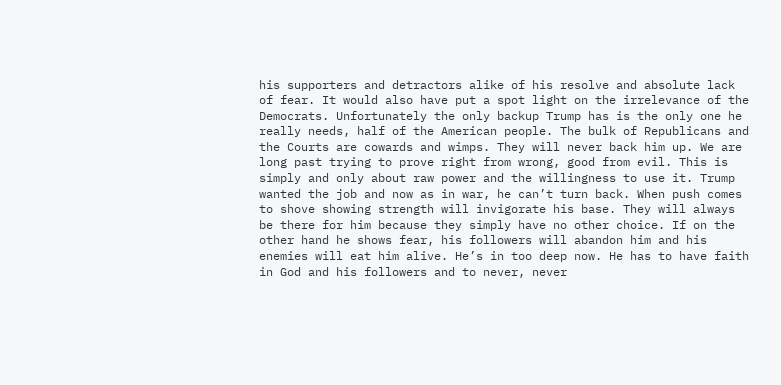his supporters and detractors alike of his resolve and absolute lack of fear. It would also have put a spot light on the irrelevance of the Democrats. Unfortunately the only backup Trump has is the only one he really needs, half of the American people. The bulk of Republicans and the Courts are cowards and wimps. They will never back him up. We are long past trying to prove right from wrong, good from evil. This is simply and only about raw power and the willingness to use it. Trump wanted the job and now as in war, he can’t turn back. When push comes to shove showing strength will invigorate his base. They will always be there for him because they simply have no other choice. If on the other hand he shows fear, his followers will abandon him and his enemies will eat him alive. He’s in too deep now. He has to have faith in God and his followers and to never, never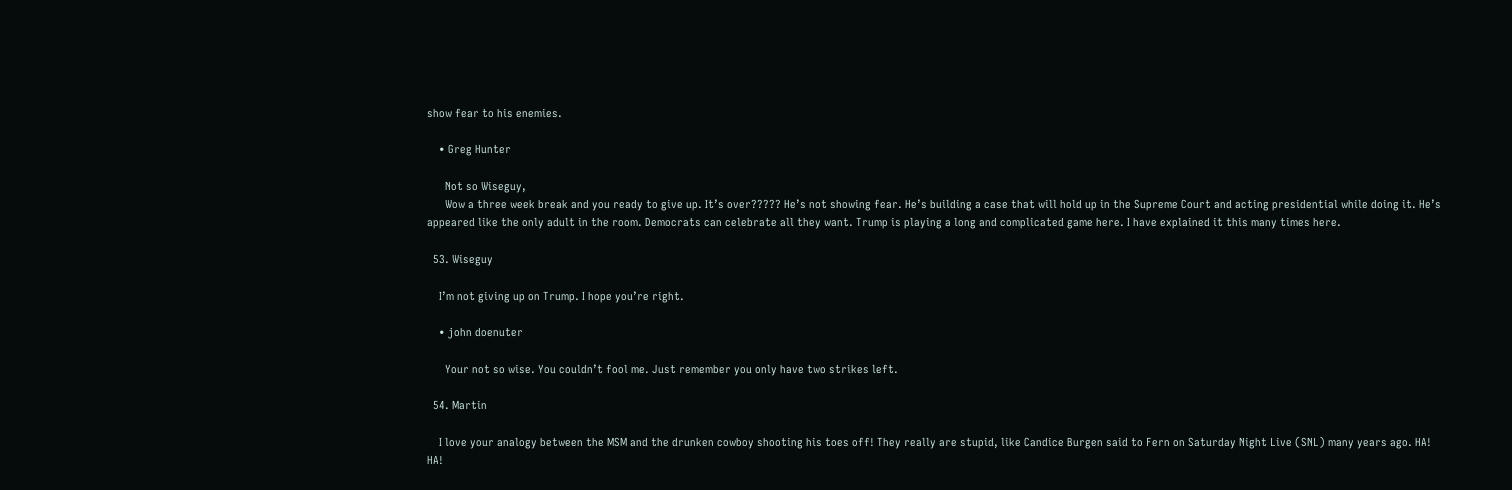show fear to his enemies.

    • Greg Hunter

      Not so Wiseguy,
      Wow a three week break and you ready to give up. It’s over????? He’s not showing fear. He’s building a case that will hold up in the Supreme Court and acting presidential while doing it. He’s appeared like the only adult in the room. Democrats can celebrate all they want. Trump is playing a long and complicated game here. I have explained it this many times here.

  53. Wiseguy

    I’m not giving up on Trump. I hope you’re right.

    • john doenuter

      Your not so wise. You couldn’t fool me. Just remember you only have two strikes left.

  54. Martin

    I love your analogy between the MSM and the drunken cowboy shooting his toes off! They really are stupid, like Candice Burgen said to Fern on Saturday Night Live (SNL) many years ago. HA! HA!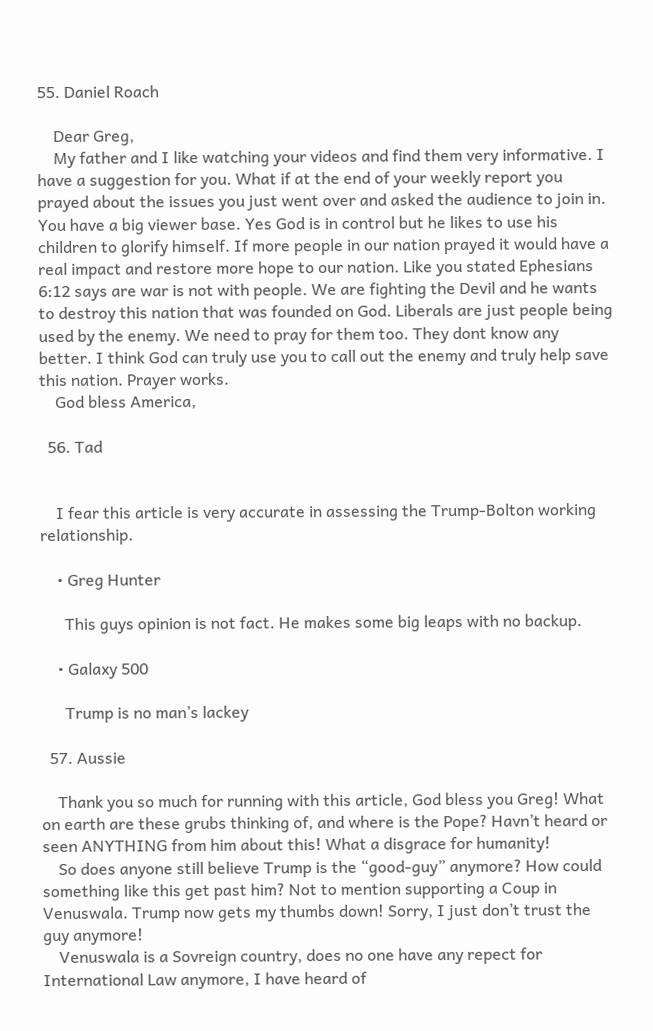55. Daniel Roach

    Dear Greg,
    My father and I like watching your videos and find them very informative. I have a suggestion for you. What if at the end of your weekly report you prayed about the issues you just went over and asked the audience to join in. You have a big viewer base. Yes God is in control but he likes to use his children to glorify himself. If more people in our nation prayed it would have a real impact and restore more hope to our nation. Like you stated Ephesians 6:12 says are war is not with people. We are fighting the Devil and he wants to destroy this nation that was founded on God. Liberals are just people being used by the enemy. We need to pray for them too. They dont know any better. I think God can truly use you to call out the enemy and truly help save this nation. Prayer works.
    God bless America,

  56. Tad


    I fear this article is very accurate in assessing the Trump-Bolton working relationship.

    • Greg Hunter

      This guys opinion is not fact. He makes some big leaps with no backup.

    • Galaxy 500

      Trump is no man’s lackey

  57. Aussie

    Thank you so much for running with this article, God bless you Greg! What on earth are these grubs thinking of, and where is the Pope? Havn’t heard or seen ANYTHING from him about this! What a disgrace for humanity!
    So does anyone still believe Trump is the “good-guy” anymore? How could something like this get past him? Not to mention supporting a Coup in Venuswala. Trump now gets my thumbs down! Sorry, I just don’t trust the guy anymore!
    Venuswala is a Sovreign country, does no one have any repect for International Law anymore, I have heard of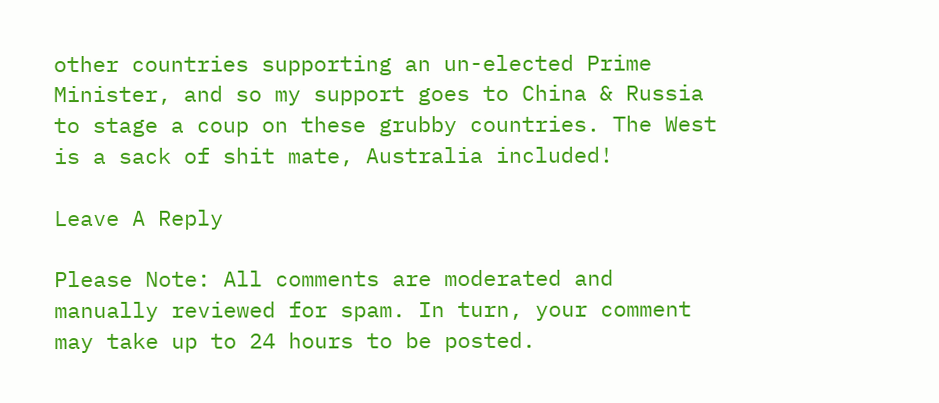other countries supporting an un-elected Prime Minister, and so my support goes to China & Russia to stage a coup on these grubby countries. The West is a sack of shit mate, Australia included!

Leave A Reply

Please Note: All comments are moderated and manually reviewed for spam. In turn, your comment may take up to 24 hours to be posted.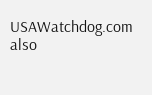USAWatchdog.com also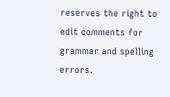reserves the right to edit comments for grammar and spelling errors.